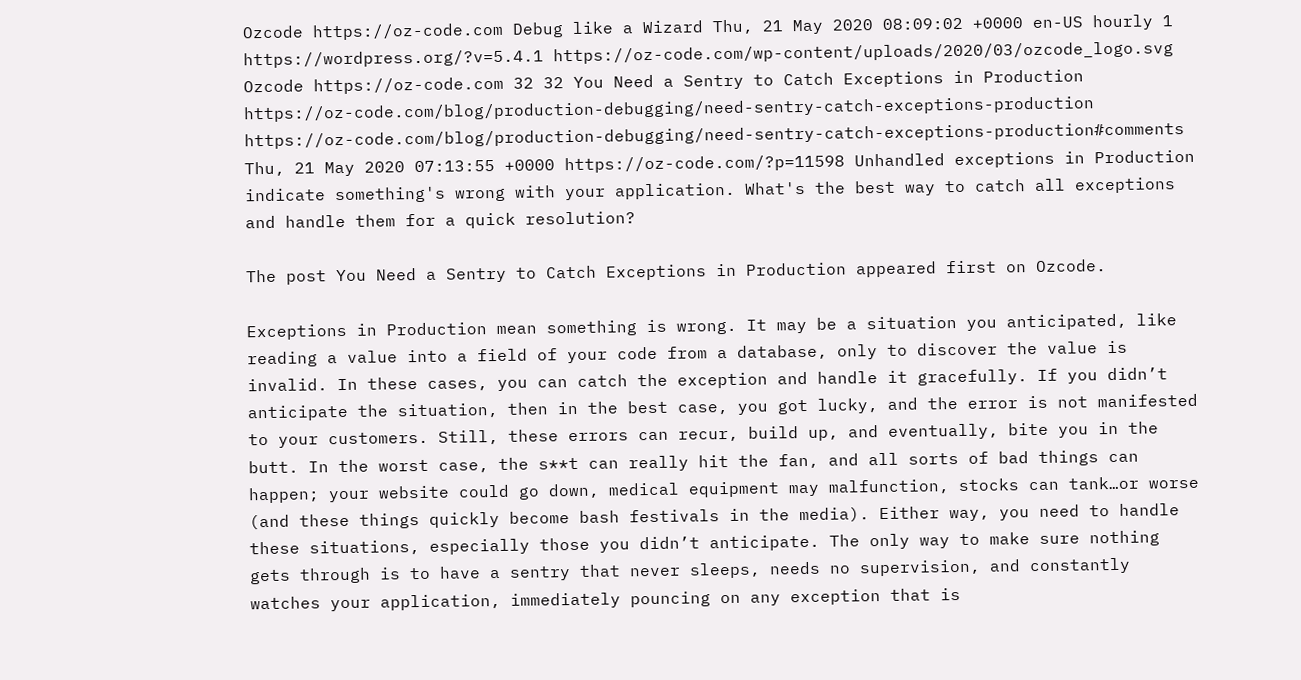Ozcode https://oz-code.com Debug like a Wizard Thu, 21 May 2020 08:09:02 +0000 en-US hourly 1 https://wordpress.org/?v=5.4.1 https://oz-code.com/wp-content/uploads/2020/03/ozcode_logo.svg Ozcode https://oz-code.com 32 32 You Need a Sentry to Catch Exceptions in Production https://oz-code.com/blog/production-debugging/need-sentry-catch-exceptions-production https://oz-code.com/blog/production-debugging/need-sentry-catch-exceptions-production#comments Thu, 21 May 2020 07:13:55 +0000 https://oz-code.com/?p=11598 Unhandled exceptions in Production indicate something's wrong with your application. What's the best way to catch all exceptions and handle them for a quick resolution?

The post You Need a Sentry to Catch Exceptions in Production appeared first on Ozcode.

Exceptions in Production mean something is wrong. It may be a situation you anticipated, like reading a value into a field of your code from a database, only to discover the value is invalid. In these cases, you can catch the exception and handle it gracefully. If you didn’t anticipate the situation, then in the best case, you got lucky, and the error is not manifested to your customers. Still, these errors can recur, build up, and eventually, bite you in the butt. In the worst case, the s**t can really hit the fan, and all sorts of bad things can happen; your website could go down, medical equipment may malfunction, stocks can tank…or worse (and these things quickly become bash festivals in the media). Either way, you need to handle these situations, especially those you didn’t anticipate. The only way to make sure nothing gets through is to have a sentry that never sleeps, needs no supervision, and constantly watches your application, immediately pouncing on any exception that is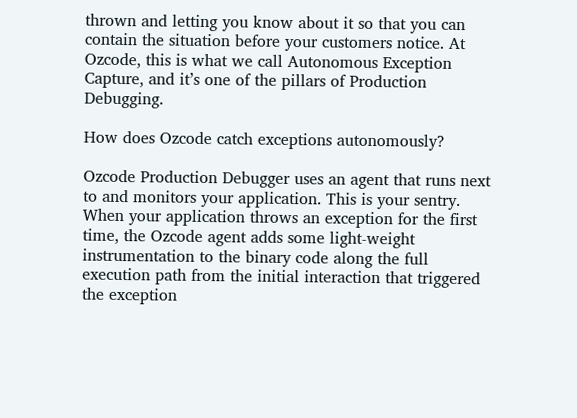thrown and letting you know about it so that you can contain the situation before your customers notice. At Ozcode, this is what we call Autonomous Exception Capture, and it’s one of the pillars of Production Debugging.

How does Ozcode catch exceptions autonomously?

Ozcode Production Debugger uses an agent that runs next to and monitors your application. This is your sentry. When your application throws an exception for the first time, the Ozcode agent adds some light-weight instrumentation to the binary code along the full execution path from the initial interaction that triggered the exception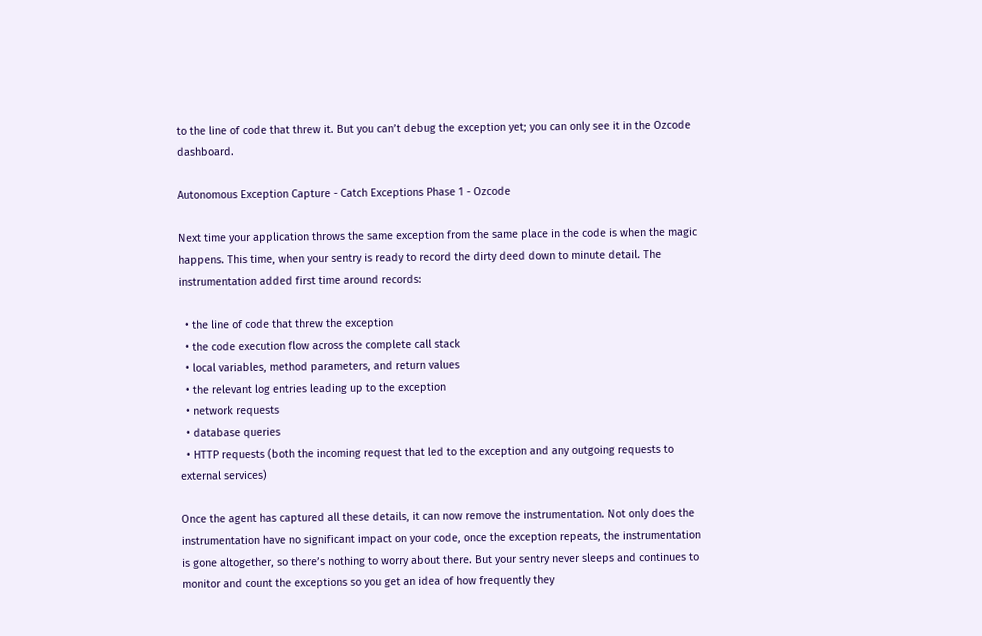to the line of code that threw it. But you can’t debug the exception yet; you can only see it in the Ozcode dashboard.

Autonomous Exception Capture - Catch Exceptions Phase 1 - Ozcode

Next time your application throws the same exception from the same place in the code is when the magic happens. This time, when your sentry is ready to record the dirty deed down to minute detail. The instrumentation added first time around records:

  • the line of code that threw the exception
  • the code execution flow across the complete call stack
  • local variables, method parameters, and return values
  • the relevant log entries leading up to the exception
  • network requests
  • database queries
  • HTTP requests (both the incoming request that led to the exception and any outgoing requests to external services)

Once the agent has captured all these details, it can now remove the instrumentation. Not only does the instrumentation have no significant impact on your code, once the exception repeats, the instrumentation is gone altogether, so there’s nothing to worry about there. But your sentry never sleeps and continues to monitor and count the exceptions so you get an idea of how frequently they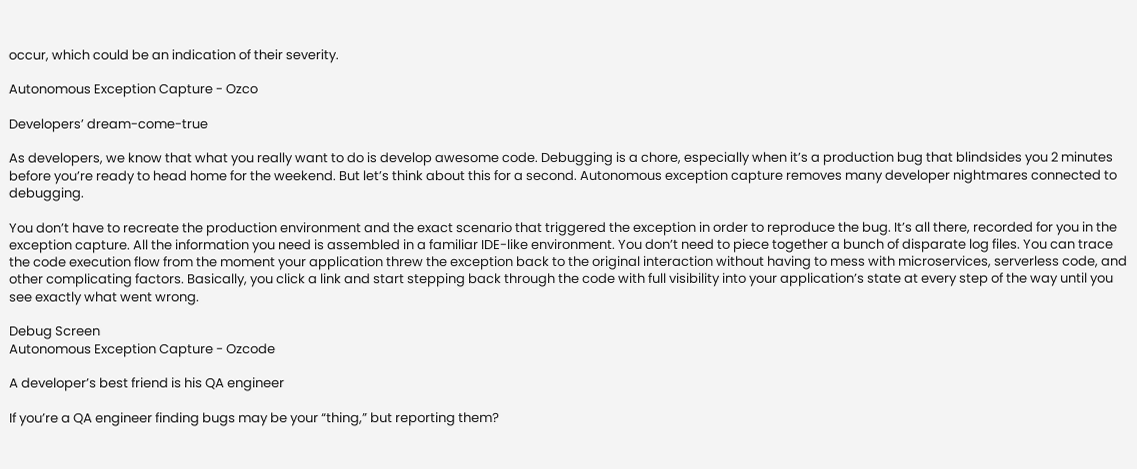occur, which could be an indication of their severity.

Autonomous Exception Capture - Ozco

Developers’ dream-come-true

As developers, we know that what you really want to do is develop awesome code. Debugging is a chore, especially when it’s a production bug that blindsides you 2 minutes before you’re ready to head home for the weekend. But let’s think about this for a second. Autonomous exception capture removes many developer nightmares connected to debugging.

You don’t have to recreate the production environment and the exact scenario that triggered the exception in order to reproduce the bug. It’s all there, recorded for you in the exception capture. All the information you need is assembled in a familiar IDE-like environment. You don’t need to piece together a bunch of disparate log files. You can trace the code execution flow from the moment your application threw the exception back to the original interaction without having to mess with microservices, serverless code, and other complicating factors. Basically, you click a link and start stepping back through the code with full visibility into your application’s state at every step of the way until you see exactly what went wrong.

Debug Screen
Autonomous Exception Capture - Ozcode

A developer’s best friend is his QA engineer

If you’re a QA engineer finding bugs may be your “thing,” but reporting them?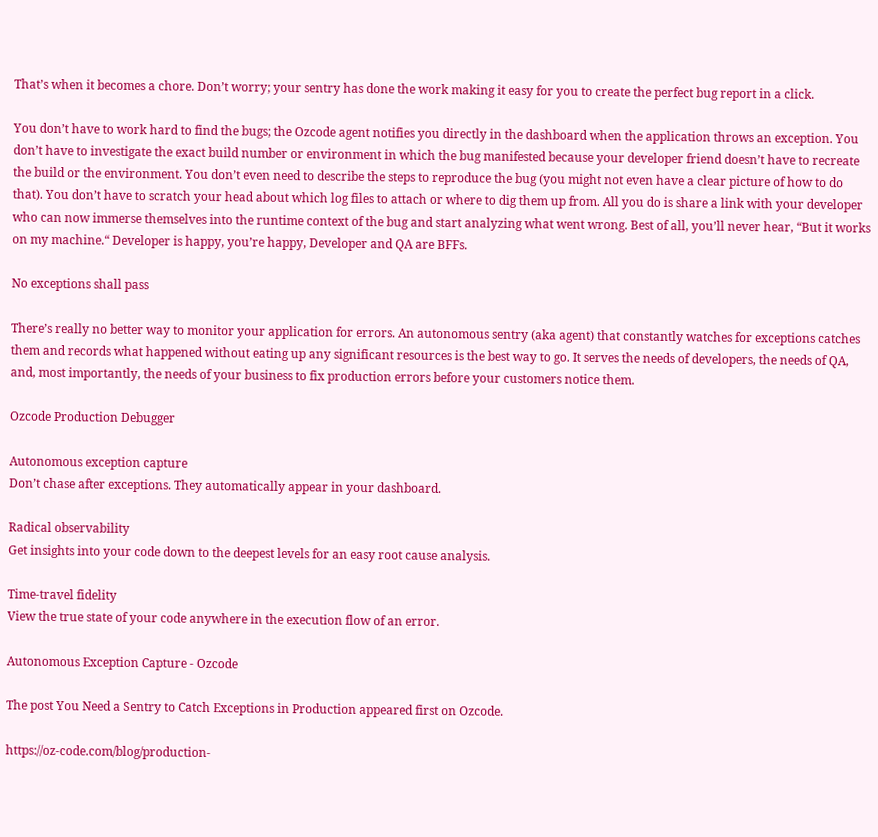That’s when it becomes a chore. Don’t worry; your sentry has done the work making it easy for you to create the perfect bug report in a click.

You don’t have to work hard to find the bugs; the Ozcode agent notifies you directly in the dashboard when the application throws an exception. You don’t have to investigate the exact build number or environment in which the bug manifested because your developer friend doesn’t have to recreate the build or the environment. You don’t even need to describe the steps to reproduce the bug (you might not even have a clear picture of how to do that). You don’t have to scratch your head about which log files to attach or where to dig them up from. All you do is share a link with your developer who can now immerse themselves into the runtime context of the bug and start analyzing what went wrong. Best of all, you’ll never hear, “But it works on my machine.“ Developer is happy, you’re happy, Developer and QA are BFFs.

No exceptions shall pass

There’s really no better way to monitor your application for errors. An autonomous sentry (aka agent) that constantly watches for exceptions catches them and records what happened without eating up any significant resources is the best way to go. It serves the needs of developers, the needs of QA, and, most importantly, the needs of your business to fix production errors before your customers notice them.

Ozcode Production Debugger

Autonomous exception capture
Don’t chase after exceptions. They automatically appear in your dashboard.

Radical observability
Get insights into your code down to the deepest levels for an easy root cause analysis.

Time-travel fidelity
View the true state of your code anywhere in the execution flow of an error.

Autonomous Exception Capture - Ozcode

The post You Need a Sentry to Catch Exceptions in Production appeared first on Ozcode.

https://oz-code.com/blog/production-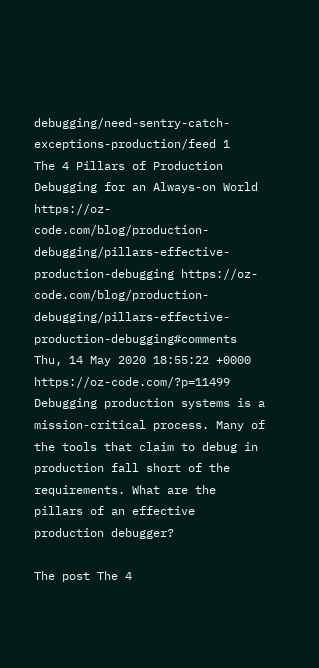debugging/need-sentry-catch-exceptions-production/feed 1
The 4 Pillars of Production Debugging for an Always-on World https://oz-code.com/blog/production-debugging/pillars-effective-production-debugging https://oz-code.com/blog/production-debugging/pillars-effective-production-debugging#comments Thu, 14 May 2020 18:55:22 +0000 https://oz-code.com/?p=11499 Debugging production systems is a mission-critical process. Many of the tools that claim to debug in production fall short of the requirements. What are the pillars of an effective production debugger?

The post The 4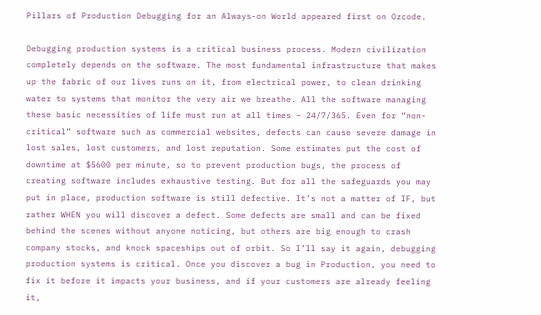Pillars of Production Debugging for an Always-on World appeared first on Ozcode.

Debugging production systems is a critical business process. Modern civilization completely depends on the software. The most fundamental infrastructure that makes up the fabric of our lives runs on it, from electrical power, to clean drinking water to systems that monitor the very air we breathe. All the software managing these basic necessities of life must run at all times – 24/7/365. Even for “non-critical” software such as commercial websites, defects can cause severe damage in lost sales, lost customers, and lost reputation. Some estimates put the cost of downtime at $5600 per minute, so to prevent production bugs, the process of creating software includes exhaustive testing. But for all the safeguards you may put in place, production software is still defective. It’s not a matter of IF, but rather WHEN you will discover a defect. Some defects are small and can be fixed behind the scenes without anyone noticing, but others are big enough to crash company stocks, and knock spaceships out of orbit. So I’ll say it again, debugging production systems is critical. Once you discover a bug in Production, you need to fix it before it impacts your business, and if your customers are already feeling it,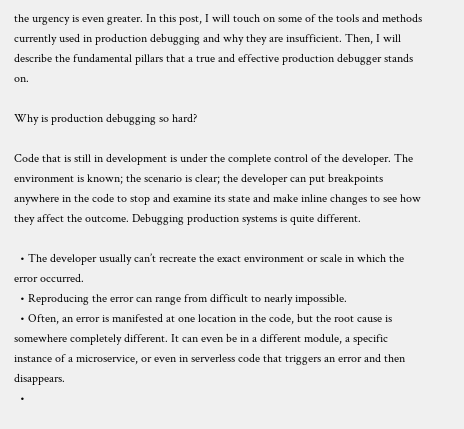the urgency is even greater. In this post, I will touch on some of the tools and methods currently used in production debugging and why they are insufficient. Then, I will describe the fundamental pillars that a true and effective production debugger stands on.

Why is production debugging so hard?

Code that is still in development is under the complete control of the developer. The environment is known; the scenario is clear; the developer can put breakpoints anywhere in the code to stop and examine its state and make inline changes to see how they affect the outcome. Debugging production systems is quite different.

  • The developer usually can’t recreate the exact environment or scale in which the error occurred.
  • Reproducing the error can range from difficult to nearly impossible.
  • Often, an error is manifested at one location in the code, but the root cause is somewhere completely different. It can even be in a different module, a specific instance of a microservice, or even in serverless code that triggers an error and then disappears.
  •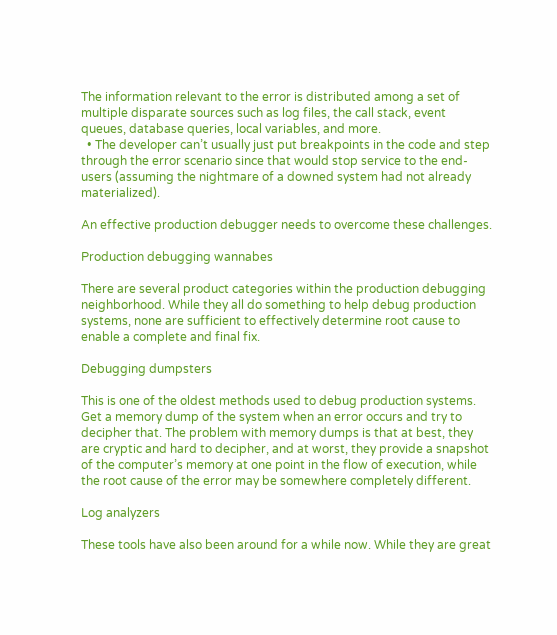The information relevant to the error is distributed among a set of multiple disparate sources such as log files, the call stack, event queues, database queries, local variables, and more.
  • The developer can’t usually just put breakpoints in the code and step through the error scenario since that would stop service to the end-users (assuming the nightmare of a downed system had not already materialized).

An effective production debugger needs to overcome these challenges.

Production debugging wannabes

There are several product categories within the production debugging neighborhood. While they all do something to help debug production systems, none are sufficient to effectively determine root cause to enable a complete and final fix.

Debugging dumpsters

This is one of the oldest methods used to debug production systems. Get a memory dump of the system when an error occurs and try to decipher that. The problem with memory dumps is that at best, they are cryptic and hard to decipher, and at worst, they provide a snapshot of the computer’s memory at one point in the flow of execution, while the root cause of the error may be somewhere completely different.

Log analyzers

These tools have also been around for a while now. While they are great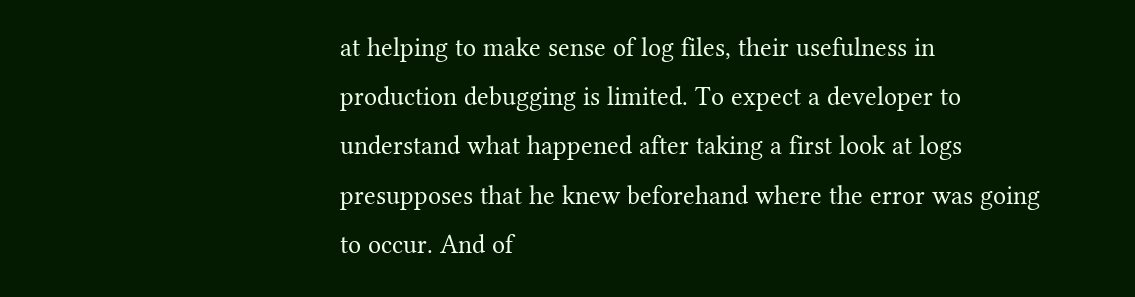at helping to make sense of log files, their usefulness in production debugging is limited. To expect a developer to understand what happened after taking a first look at logs presupposes that he knew beforehand where the error was going to occur. And of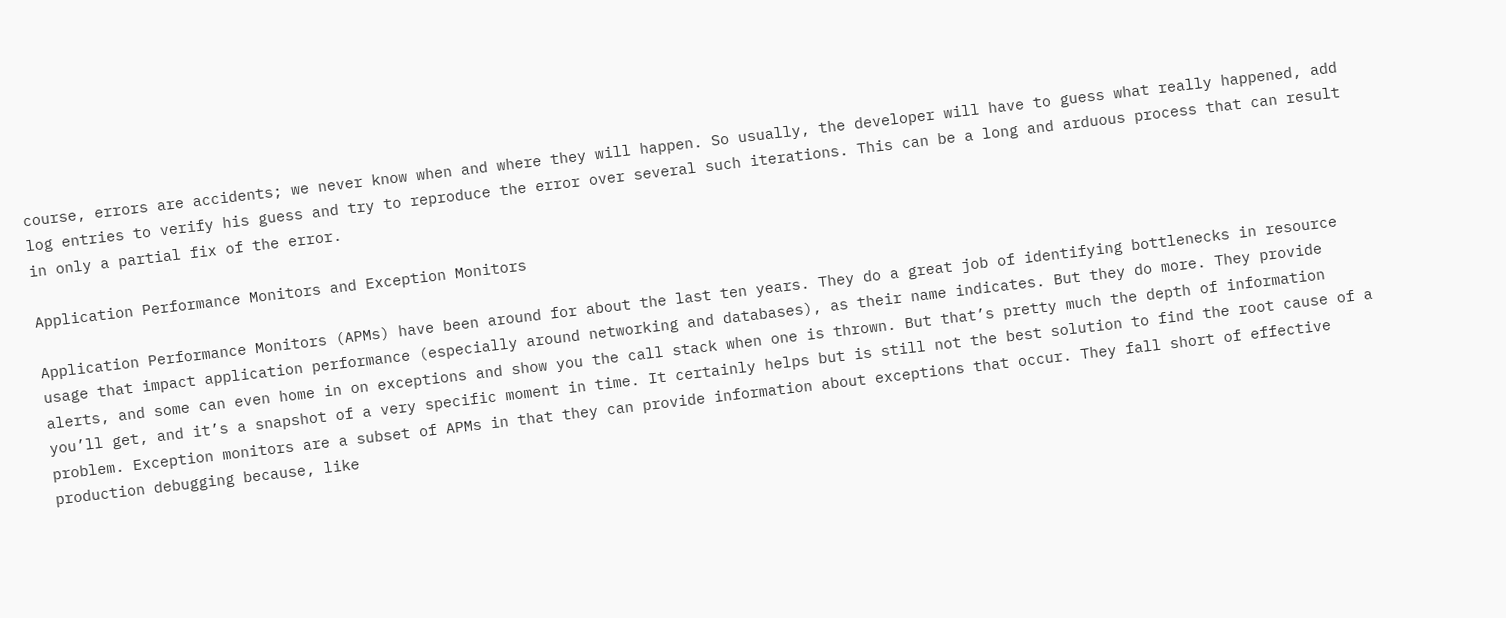course, errors are accidents; we never know when and where they will happen. So usually, the developer will have to guess what really happened, add log entries to verify his guess and try to reproduce the error over several such iterations. This can be a long and arduous process that can result in only a partial fix of the error.

Application Performance Monitors and Exception Monitors

Application Performance Monitors (APMs) have been around for about the last ten years. They do a great job of identifying bottlenecks in resource usage that impact application performance (especially around networking and databases), as their name indicates. But they do more. They provide alerts, and some can even home in on exceptions and show you the call stack when one is thrown. But that’s pretty much the depth of information you’ll get, and it’s a snapshot of a very specific moment in time. It certainly helps but is still not the best solution to find the root cause of a problem. Exception monitors are a subset of APMs in that they can provide information about exceptions that occur. They fall short of effective production debugging because, like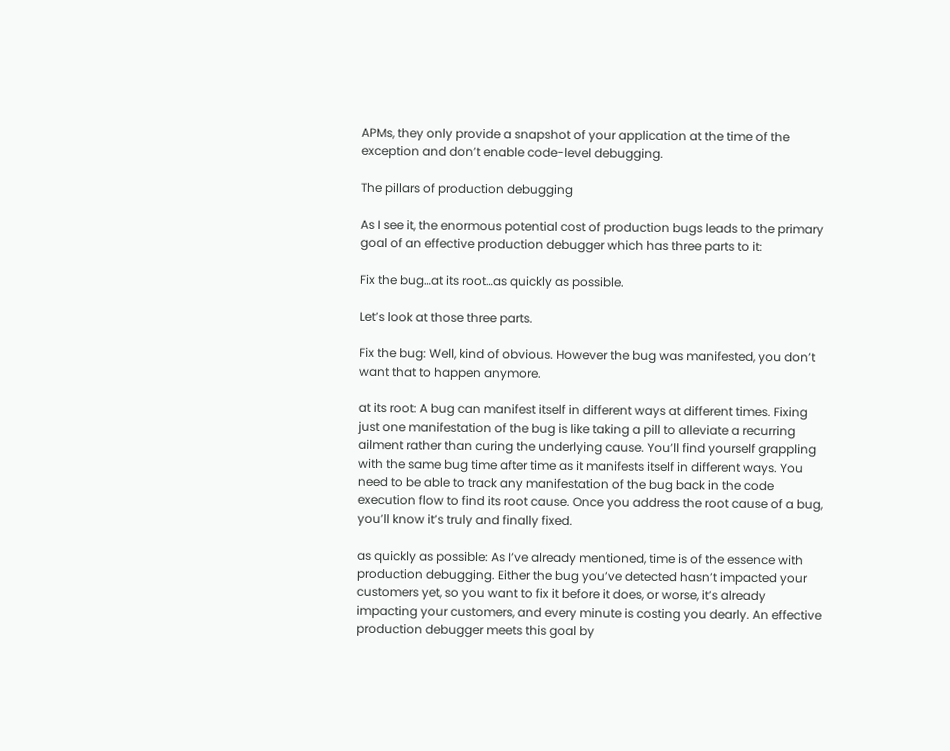APMs, they only provide a snapshot of your application at the time of the exception and don’t enable code-level debugging.

The pillars of production debugging

As I see it, the enormous potential cost of production bugs leads to the primary goal of an effective production debugger which has three parts to it:

Fix the bug…at its root…as quickly as possible.

Let’s look at those three parts.

Fix the bug: Well, kind of obvious. However the bug was manifested, you don’t want that to happen anymore.

at its root: A bug can manifest itself in different ways at different times. Fixing just one manifestation of the bug is like taking a pill to alleviate a recurring ailment rather than curing the underlying cause. You’ll find yourself grappling with the same bug time after time as it manifests itself in different ways. You need to be able to track any manifestation of the bug back in the code execution flow to find its root cause. Once you address the root cause of a bug, you’ll know it’s truly and finally fixed.

as quickly as possible: As I’ve already mentioned, time is of the essence with production debugging. Either the bug you’ve detected hasn’t impacted your customers yet, so you want to fix it before it does, or worse, it’s already impacting your customers, and every minute is costing you dearly. An effective production debugger meets this goal by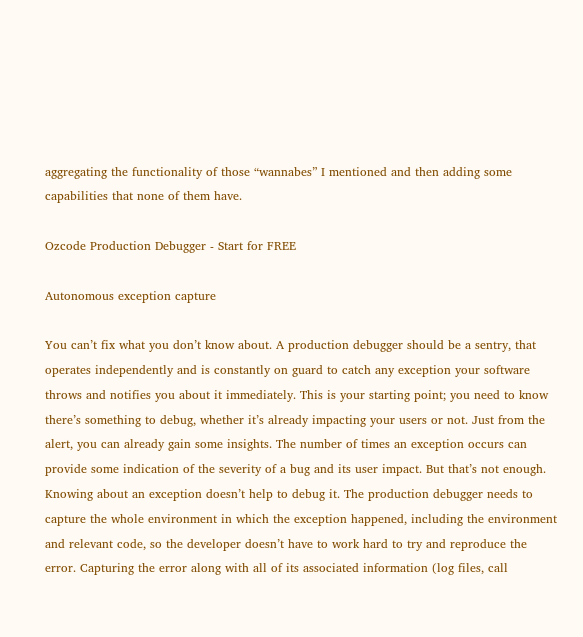aggregating the functionality of those “wannabes” I mentioned and then adding some capabilities that none of them have.

Ozcode Production Debugger - Start for FREE

Autonomous exception capture

You can’t fix what you don’t know about. A production debugger should be a sentry, that operates independently and is constantly on guard to catch any exception your software throws and notifies you about it immediately. This is your starting point; you need to know there’s something to debug, whether it’s already impacting your users or not. Just from the alert, you can already gain some insights. The number of times an exception occurs can provide some indication of the severity of a bug and its user impact. But that’s not enough. Knowing about an exception doesn’t help to debug it. The production debugger needs to capture the whole environment in which the exception happened, including the environment and relevant code, so the developer doesn’t have to work hard to try and reproduce the error. Capturing the error along with all of its associated information (log files, call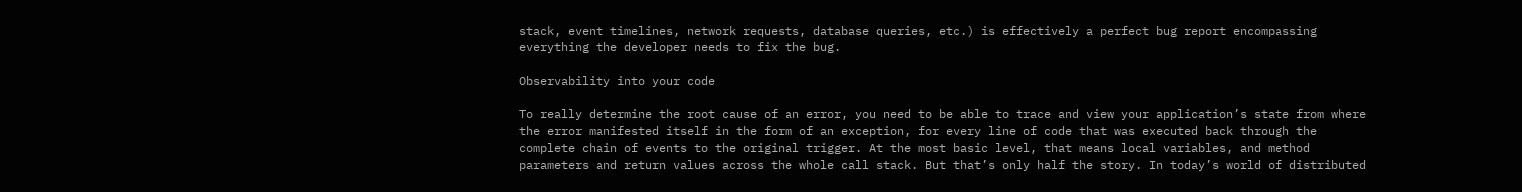stack, event timelines, network requests, database queries, etc.) is effectively a perfect bug report encompassing everything the developer needs to fix the bug.

Observability into your code

To really determine the root cause of an error, you need to be able to trace and view your application’s state from where the error manifested itself in the form of an exception, for every line of code that was executed back through the complete chain of events to the original trigger. At the most basic level, that means local variables, and method parameters and return values across the whole call stack. But that’s only half the story. In today’s world of distributed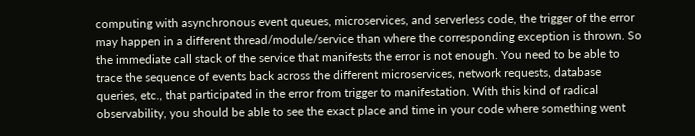computing with asynchronous event queues, microservices, and serverless code, the trigger of the error may happen in a different thread/module/service than where the corresponding exception is thrown. So the immediate call stack of the service that manifests the error is not enough. You need to be able to trace the sequence of events back across the different microservices, network requests, database queries, etc., that participated in the error from trigger to manifestation. With this kind of radical observability, you should be able to see the exact place and time in your code where something went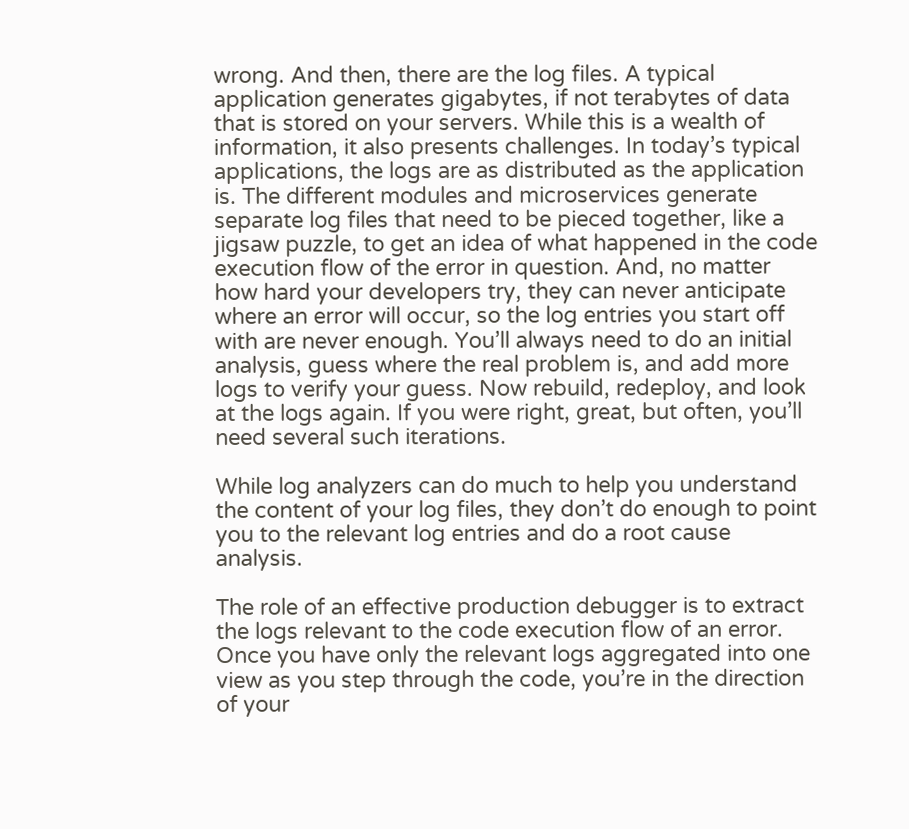wrong. And then, there are the log files. A typical application generates gigabytes, if not terabytes of data that is stored on your servers. While this is a wealth of information, it also presents challenges. In today’s typical applications, the logs are as distributed as the application is. The different modules and microservices generate separate log files that need to be pieced together, like a jigsaw puzzle, to get an idea of what happened in the code execution flow of the error in question. And, no matter how hard your developers try, they can never anticipate where an error will occur, so the log entries you start off with are never enough. You’ll always need to do an initial analysis, guess where the real problem is, and add more logs to verify your guess. Now rebuild, redeploy, and look at the logs again. If you were right, great, but often, you’ll need several such iterations.

While log analyzers can do much to help you understand the content of your log files, they don’t do enough to point you to the relevant log entries and do a root cause analysis.

The role of an effective production debugger is to extract the logs relevant to the code execution flow of an error. Once you have only the relevant logs aggregated into one view as you step through the code, you’re in the direction of your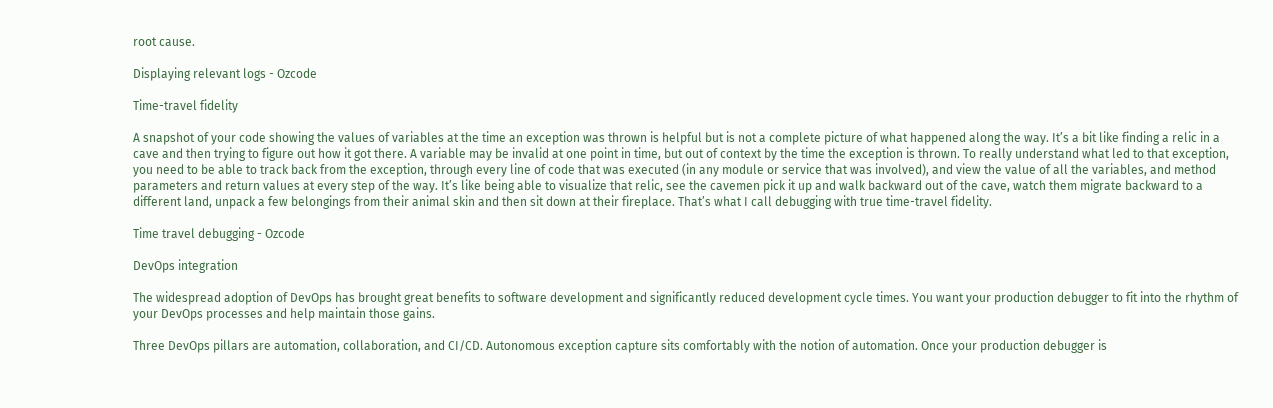root cause.

Displaying relevant logs - Ozcode

Time-travel fidelity

A snapshot of your code showing the values of variables at the time an exception was thrown is helpful but is not a complete picture of what happened along the way. It’s a bit like finding a relic in a cave and then trying to figure out how it got there. A variable may be invalid at one point in time, but out of context by the time the exception is thrown. To really understand what led to that exception, you need to be able to track back from the exception, through every line of code that was executed (in any module or service that was involved), and view the value of all the variables, and method parameters and return values at every step of the way. It’s like being able to visualize that relic, see the cavemen pick it up and walk backward out of the cave, watch them migrate backward to a different land, unpack a few belongings from their animal skin and then sit down at their fireplace. That’s what I call debugging with true time-travel fidelity.

Time travel debugging - Ozcode

DevOps integration

The widespread adoption of DevOps has brought great benefits to software development and significantly reduced development cycle times. You want your production debugger to fit into the rhythm of your DevOps processes and help maintain those gains.

Three DevOps pillars are automation, collaboration, and CI/CD. Autonomous exception capture sits comfortably with the notion of automation. Once your production debugger is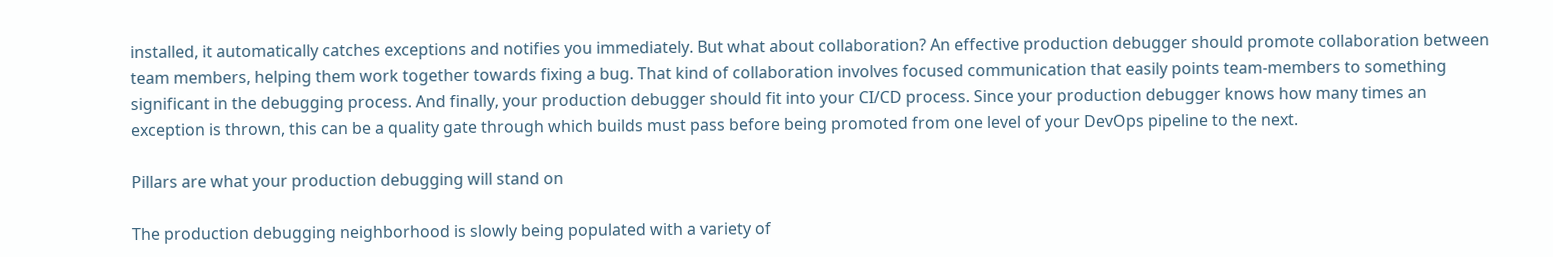installed, it automatically catches exceptions and notifies you immediately. But what about collaboration? An effective production debugger should promote collaboration between team members, helping them work together towards fixing a bug. That kind of collaboration involves focused communication that easily points team-members to something significant in the debugging process. And finally, your production debugger should fit into your CI/CD process. Since your production debugger knows how many times an exception is thrown, this can be a quality gate through which builds must pass before being promoted from one level of your DevOps pipeline to the next.

Pillars are what your production debugging will stand on

The production debugging neighborhood is slowly being populated with a variety of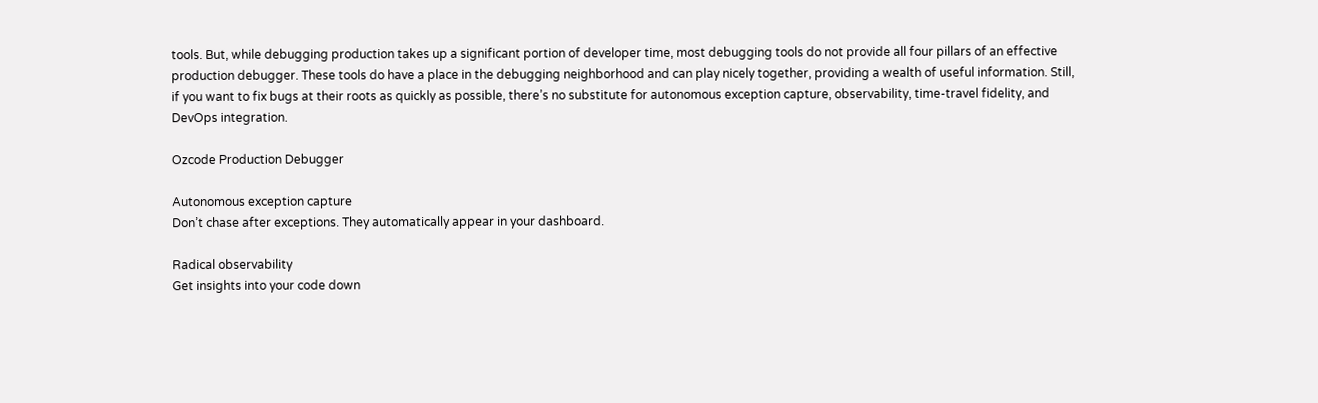tools. But, while debugging production takes up a significant portion of developer time, most debugging tools do not provide all four pillars of an effective production debugger. These tools do have a place in the debugging neighborhood and can play nicely together, providing a wealth of useful information. Still, if you want to fix bugs at their roots as quickly as possible, there’s no substitute for autonomous exception capture, observability, time-travel fidelity, and DevOps integration.

Ozcode Production Debugger

Autonomous exception capture
Don’t chase after exceptions. They automatically appear in your dashboard.

Radical observability
Get insights into your code down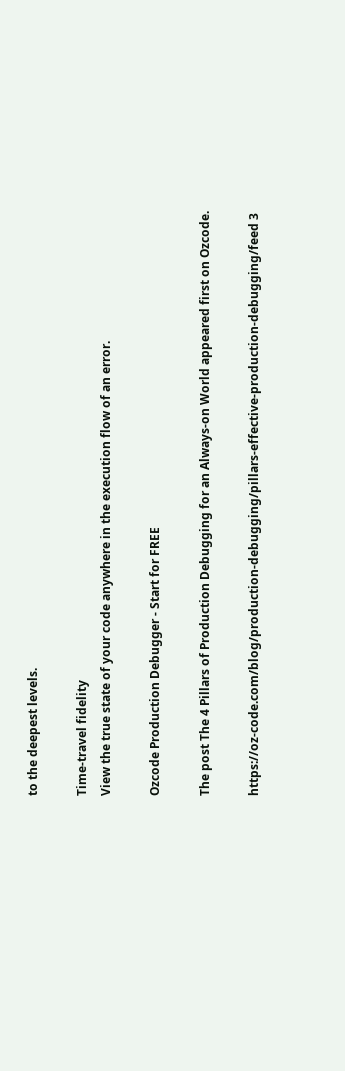to the deepest levels.

Time-travel fidelity
View the true state of your code anywhere in the execution flow of an error.

Ozcode Production Debugger - Start for FREE

The post The 4 Pillars of Production Debugging for an Always-on World appeared first on Ozcode.

https://oz-code.com/blog/production-debugging/pillars-effective-production-debugging/feed 3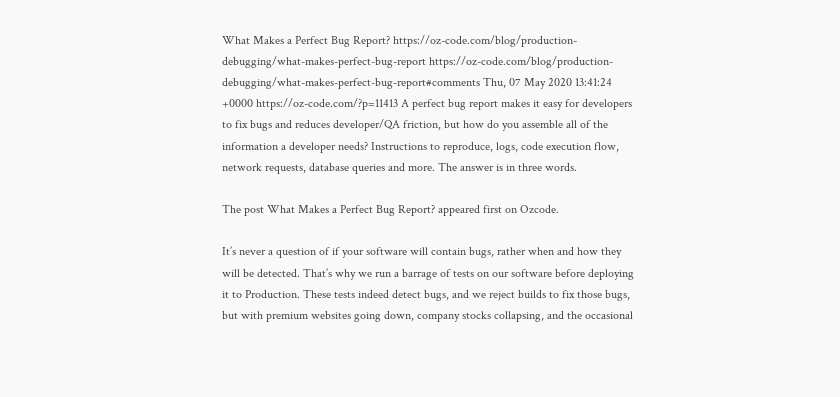What Makes a Perfect Bug Report? https://oz-code.com/blog/production-debugging/what-makes-perfect-bug-report https://oz-code.com/blog/production-debugging/what-makes-perfect-bug-report#comments Thu, 07 May 2020 13:41:24 +0000 https://oz-code.com/?p=11413 A perfect bug report makes it easy for developers to fix bugs and reduces developer/QA friction, but how do you assemble all of the information a developer needs? Instructions to reproduce, logs, code execution flow, network requests, database queries and more. The answer is in three words.

The post What Makes a Perfect Bug Report? appeared first on Ozcode.

It’s never a question of if your software will contain bugs, rather when and how they will be detected. That’s why we run a barrage of tests on our software before deploying it to Production. These tests indeed detect bugs, and we reject builds to fix those bugs, but with premium websites going down, company stocks collapsing, and the occasional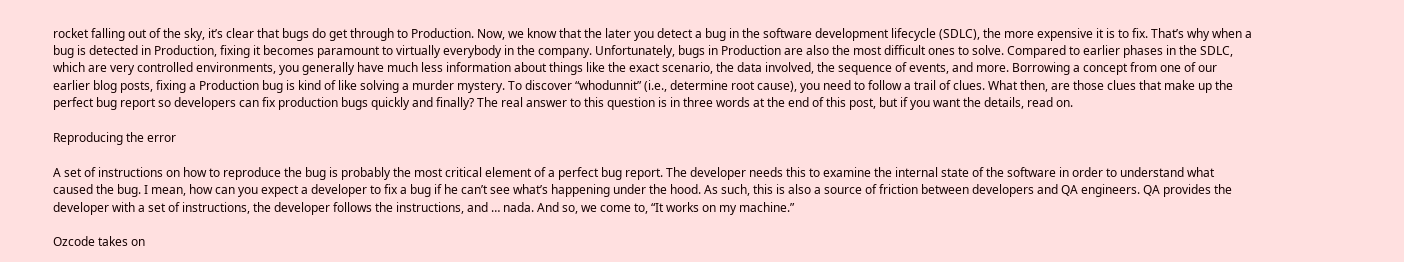rocket falling out of the sky, it’s clear that bugs do get through to Production. Now, we know that the later you detect a bug in the software development lifecycle (SDLC), the more expensive it is to fix. That’s why when a bug is detected in Production, fixing it becomes paramount to virtually everybody in the company. Unfortunately, bugs in Production are also the most difficult ones to solve. Compared to earlier phases in the SDLC, which are very controlled environments, you generally have much less information about things like the exact scenario, the data involved, the sequence of events, and more. Borrowing a concept from one of our earlier blog posts, fixing a Production bug is kind of like solving a murder mystery. To discover “whodunnit” (i.e., determine root cause), you need to follow a trail of clues. What then, are those clues that make up the perfect bug report so developers can fix production bugs quickly and finally? The real answer to this question is in three words at the end of this post, but if you want the details, read on.

Reproducing the error

A set of instructions on how to reproduce the bug is probably the most critical element of a perfect bug report. The developer needs this to examine the internal state of the software in order to understand what caused the bug. I mean, how can you expect a developer to fix a bug if he can’t see what’s happening under the hood. As such, this is also a source of friction between developers and QA engineers. QA provides the developer with a set of instructions, the developer follows the instructions, and … nada. And so, we come to, “It works on my machine.”

Ozcode takes on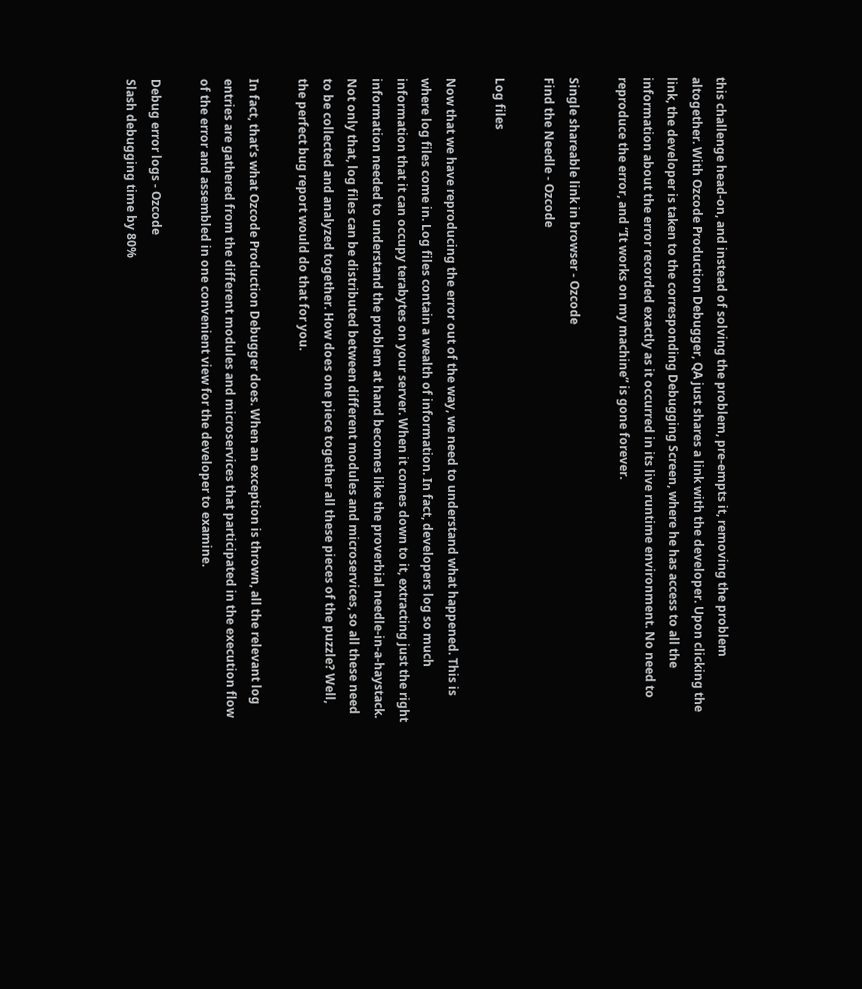this challenge head-on, and instead of solving the problem, pre-empts it, removing the problem altogether. With Ozcode Production Debugger, QA just shares a link with the developer. Upon clicking the link, the developer is taken to the corresponding Debugging Screen, where he has access to all the information about the error recorded exactly as it occurred in its live runtime environment. No need to reproduce the error, and “It works on my machine” is gone forever.

Single shareable link in browser - Ozcode
Find the Needle - Ozcode

Log files

Now that we have reproducing the error out of the way, we need to understand what happened. This is where log files come in. Log files contain a wealth of information. In fact, developers log so much information that it can occupy terabytes on your server. When it comes down to it, extracting just the right information needed to understand the problem at hand becomes like the proverbial needle-in-a-haystack.  Not only that, log files can be distributed between different modules and microservices, so all these need to be collected and analyzed together. How does one piece together all these pieces of the puzzle? Well, the perfect bug report would do that for you.

In fact, that’s what Ozcode Production Debugger does. When an exception is thrown, all the relevant log entries are gathered from the different modules and microservices that participated in the execution flow of the error and assembled in one convenient view for the developer to examine.

Debug error logs - Ozcode
Slash debugging time by 80%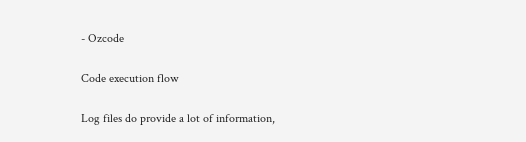- Ozcode

Code execution flow

Log files do provide a lot of information,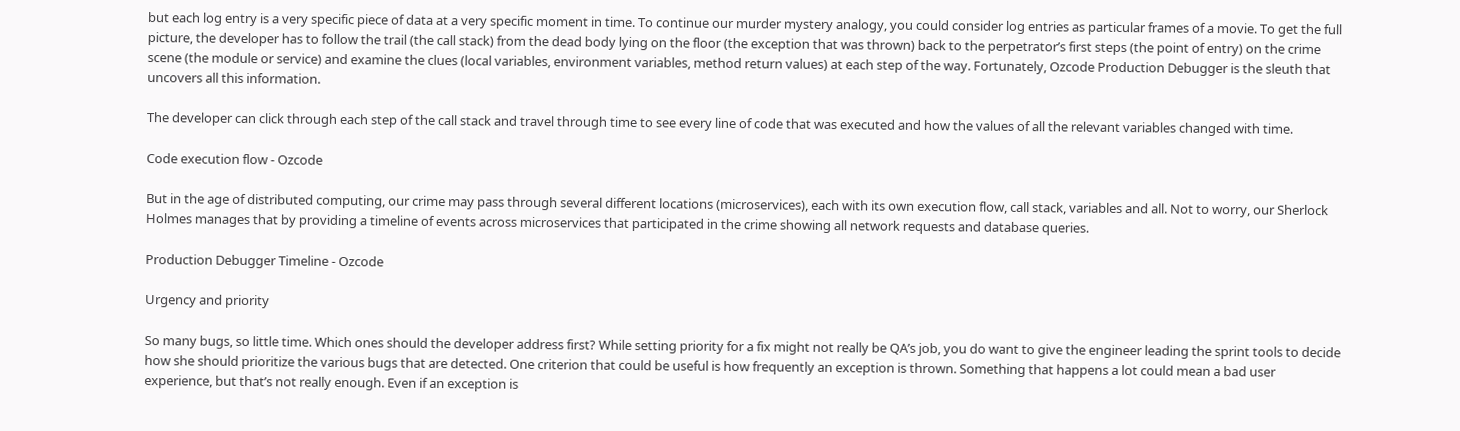but each log entry is a very specific piece of data at a very specific moment in time. To continue our murder mystery analogy, you could consider log entries as particular frames of a movie. To get the full picture, the developer has to follow the trail (the call stack) from the dead body lying on the floor (the exception that was thrown) back to the perpetrator’s first steps (the point of entry) on the crime scene (the module or service) and examine the clues (local variables, environment variables, method return values) at each step of the way. Fortunately, Ozcode Production Debugger is the sleuth that uncovers all this information.

The developer can click through each step of the call stack and travel through time to see every line of code that was executed and how the values of all the relevant variables changed with time.

Code execution flow - Ozcode

But in the age of distributed computing, our crime may pass through several different locations (microservices), each with its own execution flow, call stack, variables and all. Not to worry, our Sherlock Holmes manages that by providing a timeline of events across microservices that participated in the crime showing all network requests and database queries.

Production Debugger Timeline - Ozcode

Urgency and priority

So many bugs, so little time. Which ones should the developer address first? While setting priority for a fix might not really be QA’s job, you do want to give the engineer leading the sprint tools to decide how she should prioritize the various bugs that are detected. One criterion that could be useful is how frequently an exception is thrown. Something that happens a lot could mean a bad user experience, but that’s not really enough. Even if an exception is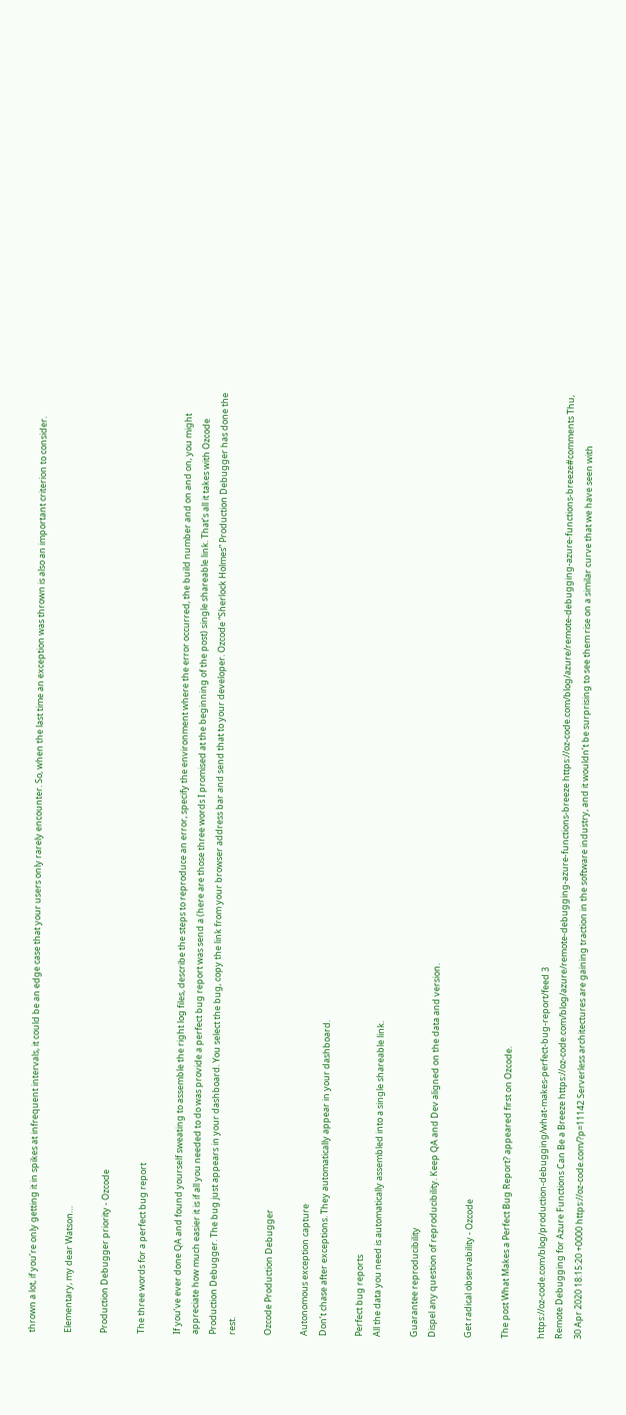thrown a lot, if you’re only getting it in spikes at infrequent intervals, it could be an edge case that your users only rarely encounter. So, when the last time an exception was thrown is also an important criterion to consider.

Elementary, my dear Watson…

Production Debugger priority - Ozcode

The three words for a perfect bug report

If you’ve ever done QA and found yourself sweating to assemble the right log files, describe the steps to reproduce an error, specify the environment where the error occurred, the build number and on and on, you might appreciate how much easier it is if all you needed to do was provide a perfect bug report was send a (here are those three words I promised at the beginning of the post) single shareable link. That’s all it takes with Ozcode Production Debugger. The bug just appears in your dashboard. You select the bug, copy the link from your browser address bar and send that to your developer. Ozcode “Sherlock Holmes” Production Debugger has done the rest.

Ozcode Production Debugger

Autonomous exception capture
Don’t chase after exceptions. They automatically appear in your dashboard.

Perfect bug reports
All the data you need is automatically assembled into a single shareable link.

Guarantee reproducibility
Dispel any question of reproducibility. Keep QA and Dev aligned on the data and version.

Get radical observability - Ozcode

The post What Makes a Perfect Bug Report? appeared first on Ozcode.

https://oz-code.com/blog/production-debugging/what-makes-perfect-bug-report/feed 3
Remote Debugging for Azure Functions Can Be a Breeze https://oz-code.com/blog/azure/remote-debugging-azure-functions-breeze https://oz-code.com/blog/azure/remote-debugging-azure-functions-breeze#comments Thu, 30 Apr 2020 18:15:20 +0000 https://oz-code.com/?p=11142 Serverless architectures are gaining traction in the software industry, and it wouldn’t be surprising to see them rise on a similar curve that we have seen with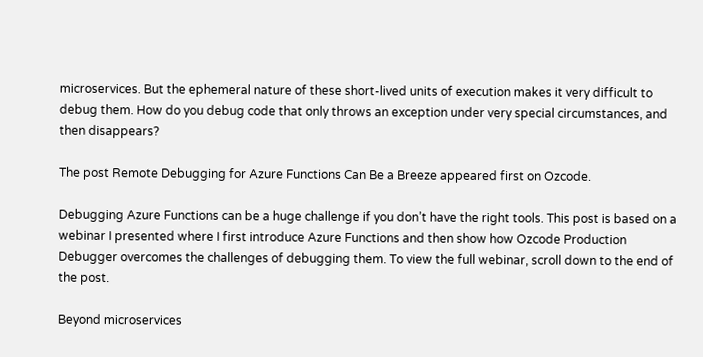microservices. But the ephemeral nature of these short-lived units of execution makes it very difficult to debug them. How do you debug code that only throws an exception under very special circumstances, and then disappears?

The post Remote Debugging for Azure Functions Can Be a Breeze appeared first on Ozcode.

Debugging Azure Functions can be a huge challenge if you don’t have the right tools. This post is based on a webinar I presented where I first introduce Azure Functions and then show how Ozcode Production Debugger overcomes the challenges of debugging them. To view the full webinar, scroll down to the end of the post.

Beyond microservices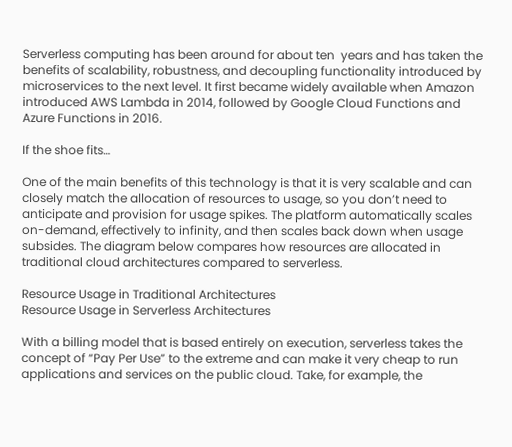Serverless computing has been around for about ten  years and has taken the benefits of scalability, robustness, and decoupling functionality introduced by microservices to the next level. It first became widely available when Amazon introduced AWS Lambda in 2014, followed by Google Cloud Functions and Azure Functions in 2016.

If the shoe fits…

One of the main benefits of this technology is that it is very scalable and can closely match the allocation of resources to usage, so you don’t need to anticipate and provision for usage spikes. The platform automatically scales on-demand, effectively to infinity, and then scales back down when usage subsides. The diagram below compares how resources are allocated in traditional cloud architectures compared to serverless.

Resource Usage in Traditional Architectures
Resource Usage in Serverless Architectures

With a billing model that is based entirely on execution, serverless takes the concept of “Pay Per Use” to the extreme and can make it very cheap to run applications and services on the public cloud. Take, for example, the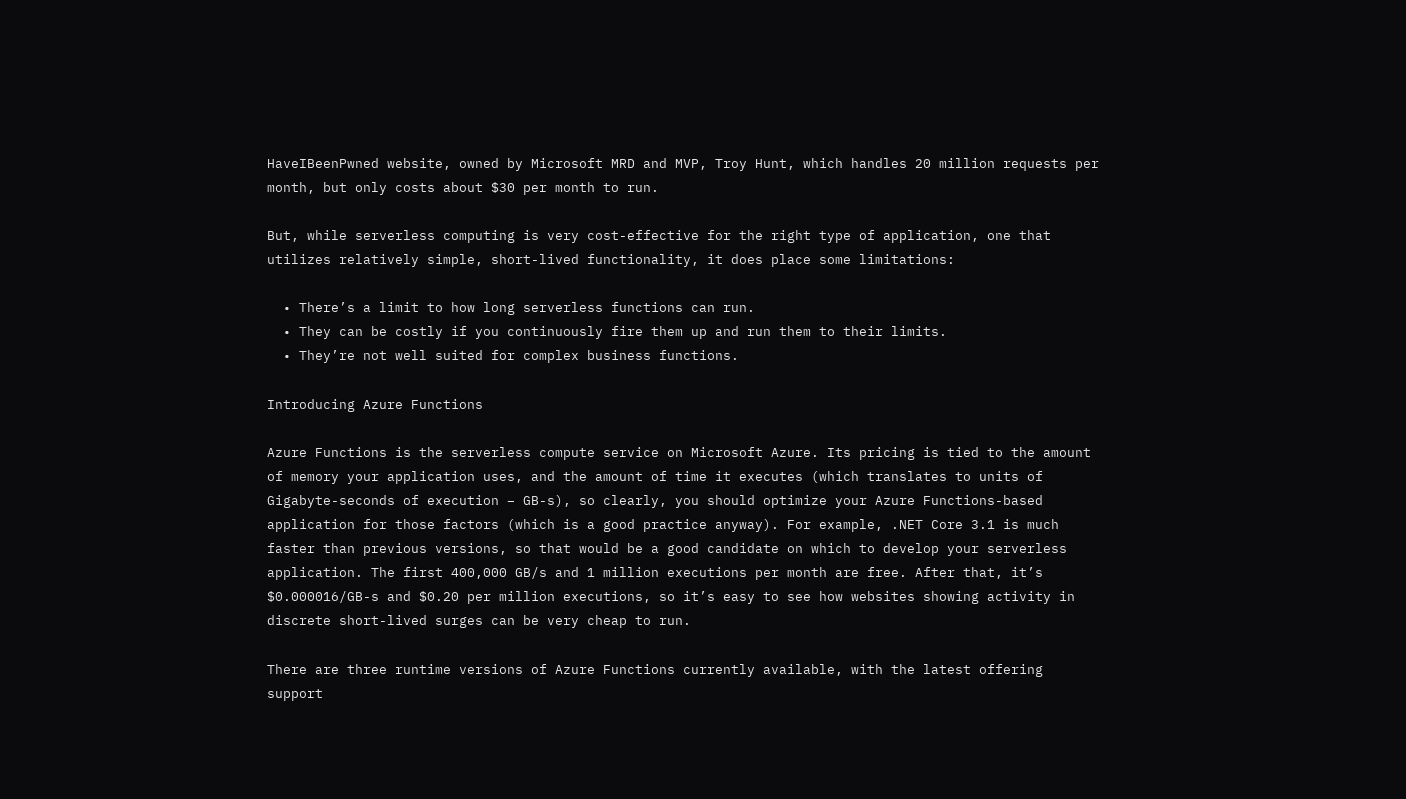HaveIBeenPwned website, owned by Microsoft MRD and MVP, Troy Hunt, which handles 20 million requests per month, but only costs about $30 per month to run.

But, while serverless computing is very cost-effective for the right type of application, one that utilizes relatively simple, short-lived functionality, it does place some limitations:

  • There’s a limit to how long serverless functions can run.
  • They can be costly if you continuously fire them up and run them to their limits.
  • They’re not well suited for complex business functions.

Introducing Azure Functions

Azure Functions is the serverless compute service on Microsoft Azure. Its pricing is tied to the amount of memory your application uses, and the amount of time it executes (which translates to units of Gigabyte-seconds of execution – GB-s), so clearly, you should optimize your Azure Functions-based application for those factors (which is a good practice anyway). For example, .NET Core 3.1 is much faster than previous versions, so that would be a good candidate on which to develop your serverless application. The first 400,000 GB/s and 1 million executions per month are free. After that, it’s $0.000016/GB-s and $0.20 per million executions, so it’s easy to see how websites showing activity in discrete short-lived surges can be very cheap to run.

There are three runtime versions of Azure Functions currently available, with the latest offering support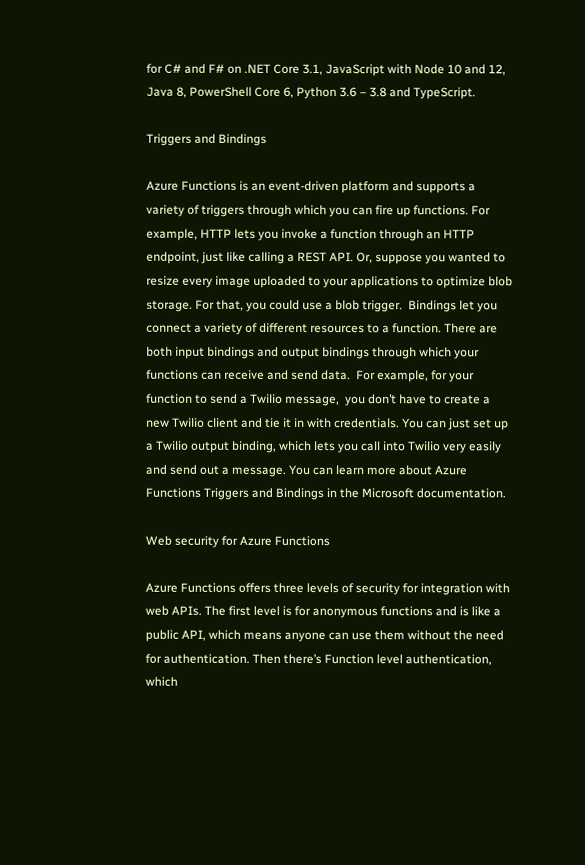for C# and F# on .NET Core 3.1, JavaScript with Node 10 and 12, Java 8, PowerShell Core 6, Python 3.6 – 3.8 and TypeScript.

Triggers and Bindings

Azure Functions is an event-driven platform and supports a variety of triggers through which you can fire up functions. For example, HTTP lets you invoke a function through an HTTP endpoint, just like calling a REST API. Or, suppose you wanted to resize every image uploaded to your applications to optimize blob storage. For that, you could use a blob trigger.  Bindings let you connect a variety of different resources to a function. There are both input bindings and output bindings through which your functions can receive and send data.  For example, for your function to send a Twilio message,  you don’t have to create a new Twilio client and tie it in with credentials. You can just set up a Twilio output binding, which lets you call into Twilio very easily and send out a message. You can learn more about Azure Functions Triggers and Bindings in the Microsoft documentation.

Web security for Azure Functions

Azure Functions offers three levels of security for integration with web APIs. The first level is for anonymous functions and is like a public API, which means anyone can use them without the need for authentication. Then there’s Function level authentication, which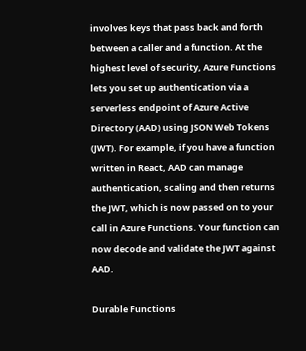involves keys that pass back and forth between a caller and a function. At the highest level of security, Azure Functions lets you set up authentication via a serverless endpoint of Azure Active Directory (AAD) using JSON Web Tokens (JWT). For example, if you have a function written in React, AAD can manage authentication, scaling and then returns the JWT, which is now passed on to your call in Azure Functions. Your function can now decode and validate the JWT against AAD.

Durable Functions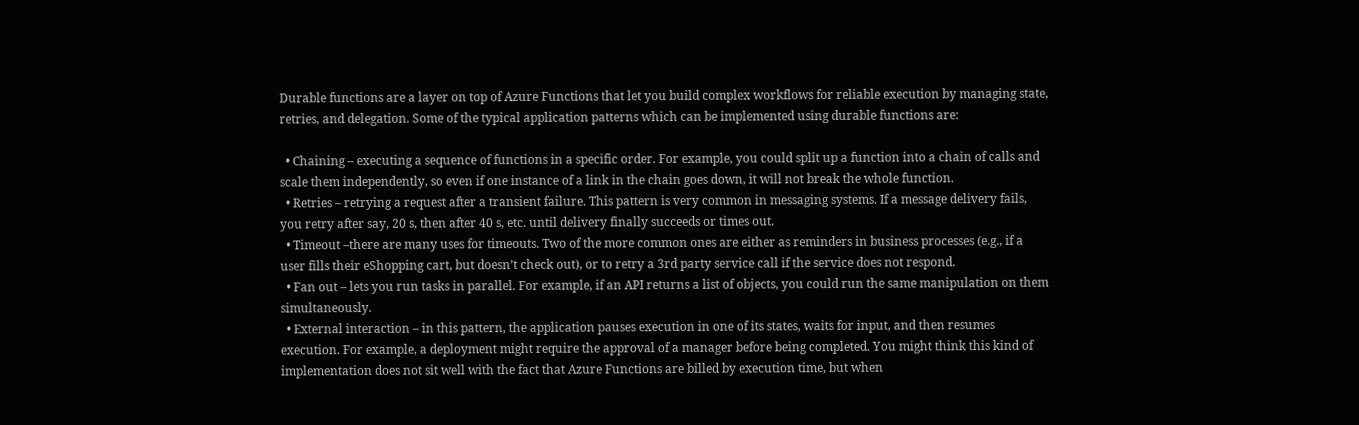Durable functions are a layer on top of Azure Functions that let you build complex workflows for reliable execution by managing state, retries, and delegation. Some of the typical application patterns which can be implemented using durable functions are:

  • Chaining – executing a sequence of functions in a specific order. For example, you could split up a function into a chain of calls and scale them independently, so even if one instance of a link in the chain goes down, it will not break the whole function.
  • Retries – retrying a request after a transient failure. This pattern is very common in messaging systems. If a message delivery fails, you retry after say, 20 s, then after 40 s, etc. until delivery finally succeeds or times out.
  • Timeout –there are many uses for timeouts. Two of the more common ones are either as reminders in business processes (e.g., if a user fills their eShopping cart, but doesn’t check out), or to retry a 3rd party service call if the service does not respond.
  • Fan out – lets you run tasks in parallel. For example, if an API returns a list of objects, you could run the same manipulation on them simultaneously.
  • External interaction – in this pattern, the application pauses execution in one of its states, waits for input, and then resumes execution. For example, a deployment might require the approval of a manager before being completed. You might think this kind of implementation does not sit well with the fact that Azure Functions are billed by execution time, but when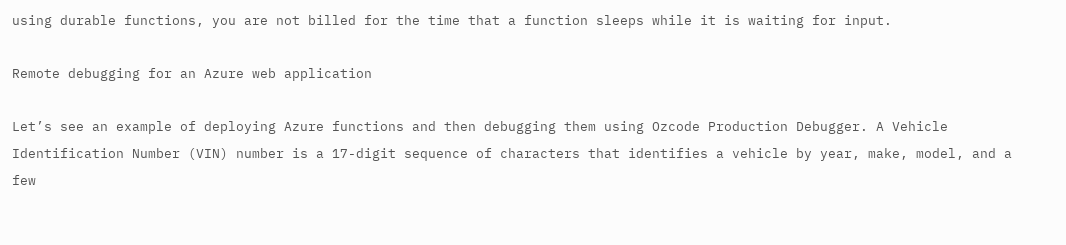using durable functions, you are not billed for the time that a function sleeps while it is waiting for input.

Remote debugging for an Azure web application

Let’s see an example of deploying Azure functions and then debugging them using Ozcode Production Debugger. A Vehicle Identification Number (VIN) number is a 17-digit sequence of characters that identifies a vehicle by year, make, model, and a few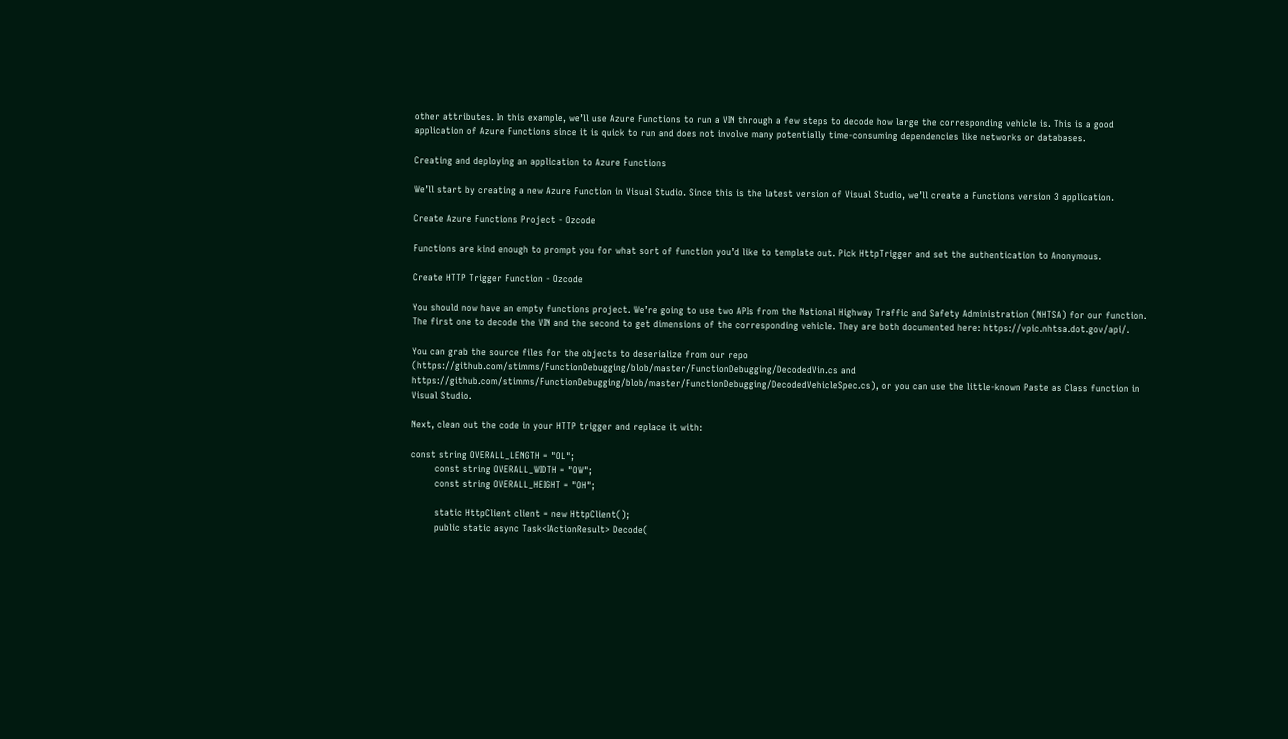other attributes. In this example, we’ll use Azure Functions to run a VIN through a few steps to decode how large the corresponding vehicle is. This is a good application of Azure Functions since it is quick to run and does not involve many potentially time-consuming dependencies like networks or databases.

Creating and deploying an application to Azure Functions

We’ll start by creating a new Azure Function in Visual Studio. Since this is the latest version of Visual Studio, we’ll create a Functions version 3 application.

Create Azure Functions Project - Ozcode

Functions are kind enough to prompt you for what sort of function you’d like to template out. Pick HttpTrigger and set the authentication to Anonymous.

Create HTTP Trigger Function - Ozcode

You should now have an empty functions project. We’re going to use two APIs from the National Highway Traffic and Safety Administration (NHTSA) for our function. The first one to decode the VIN and the second to get dimensions of the corresponding vehicle. They are both documented here: https://vpic.nhtsa.dot.gov/api/.

You can grab the source files for the objects to deserialize from our repo (https://github.com/stimms/FunctionDebugging/blob/master/FunctionDebugging/DecodedVin.cs and https://github.com/stimms/FunctionDebugging/blob/master/FunctionDebugging/DecodedVehicleSpec.cs), or you can use the little-known Paste as Class function in Visual Studio.

Next, clean out the code in your HTTP trigger and replace it with:

const string OVERALL_LENGTH = "OL";
        const string OVERALL_WIDTH = "OW";
        const string OVERALL_HEIGHT = "OH";

        static HttpClient client = new HttpClient();
        public static async Task<IActionResult> Decode(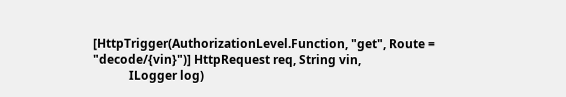[HttpTrigger(AuthorizationLevel.Function, "get", Route = "decode/{vin}")] HttpRequest req, String vin,
            ILogger log)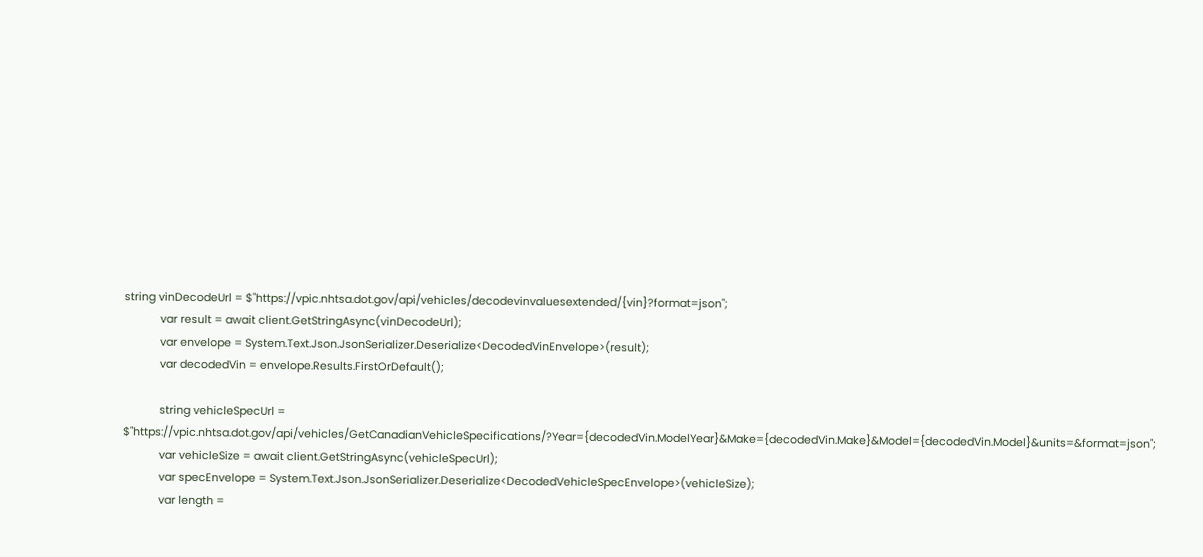string vinDecodeUrl = $"https://vpic.nhtsa.dot.gov/api/vehicles/decodevinvaluesextended/{vin}?format=json";
            var result = await client.GetStringAsync(vinDecodeUrl);
            var envelope = System.Text.Json.JsonSerializer.Deserialize<DecodedVinEnvelope>(result);
            var decodedVin = envelope.Results.FirstOrDefault();

            string vehicleSpecUrl = $"https://vpic.nhtsa.dot.gov/api/vehicles/GetCanadianVehicleSpecifications/?Year={decodedVin.ModelYear}&Make={decodedVin.Make}&Model={decodedVin.Model}&units=&format=json";
            var vehicleSize = await client.GetStringAsync(vehicleSpecUrl);
            var specEnvelope = System.Text.Json.JsonSerializer.Deserialize<DecodedVehicleSpecEnvelope>(vehicleSize);
            var length =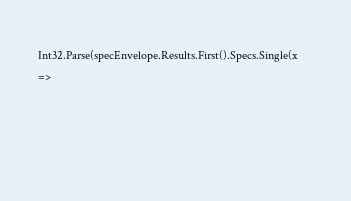Int32.Parse(specEnvelope.Results.First().Specs.Single(x =>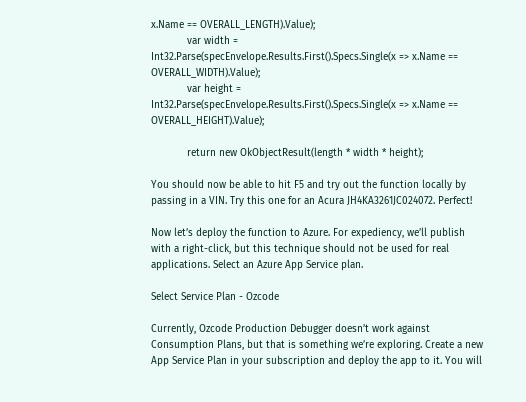x.Name == OVERALL_LENGTH).Value);
            var width =  Int32.Parse(specEnvelope.Results.First().Specs.Single(x => x.Name == OVERALL_WIDTH).Value);
            var height = Int32.Parse(specEnvelope.Results.First().Specs.Single(x => x.Name == OVERALL_HEIGHT).Value);

            return new OkObjectResult(length * width * height);

You should now be able to hit F5 and try out the function locally by passing in a VIN. Try this one for an Acura JH4KA3261JC024072. Perfect!

Now let’s deploy the function to Azure. For expediency, we’ll publish with a right-click, but this technique should not be used for real applications. Select an Azure App Service plan.

Select Service Plan - Ozcode

Currently, Ozcode Production Debugger doesn’t work against Consumption Plans, but that is something we’re exploring. Create a new App Service Plan in your subscription and deploy the app to it. You will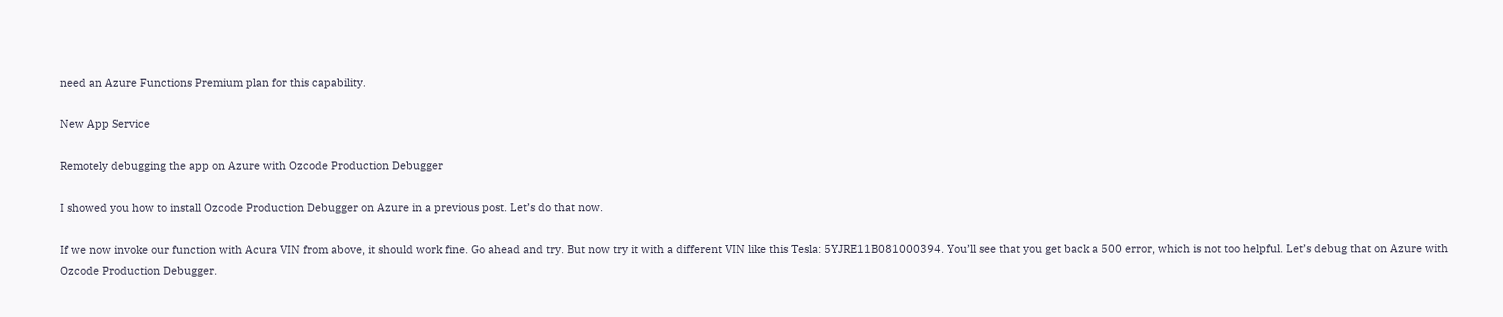need an Azure Functions Premium plan for this capability.

New App Service

Remotely debugging the app on Azure with Ozcode Production Debugger

I showed you how to install Ozcode Production Debugger on Azure in a previous post. Let’s do that now.

If we now invoke our function with Acura VIN from above, it should work fine. Go ahead and try. But now try it with a different VIN like this Tesla: 5YJRE11B081000394. You’ll see that you get back a 500 error, which is not too helpful. Let’s debug that on Azure with Ozcode Production Debugger.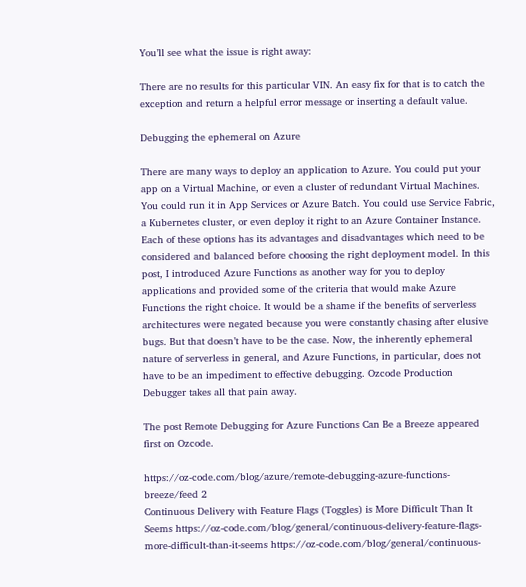You’ll see what the issue is right away:

There are no results for this particular VIN. An easy fix for that is to catch the exception and return a helpful error message or inserting a default value.

Debugging the ephemeral on Azure

There are many ways to deploy an application to Azure. You could put your app on a Virtual Machine, or even a cluster of redundant Virtual Machines. You could run it in App Services or Azure Batch. You could use Service Fabric, a Kubernetes cluster, or even deploy it right to an Azure Container Instance. Each of these options has its advantages and disadvantages which need to be considered and balanced before choosing the right deployment model. In this post, I introduced Azure Functions as another way for you to deploy applications and provided some of the criteria that would make Azure Functions the right choice. It would be a shame if the benefits of serverless architectures were negated because you were constantly chasing after elusive bugs. But that doesn’t have to be the case. Now, the inherently ephemeral nature of serverless in general, and Azure Functions, in particular, does not have to be an impediment to effective debugging. Ozcode Production Debugger takes all that pain away.

The post Remote Debugging for Azure Functions Can Be a Breeze appeared first on Ozcode.

https://oz-code.com/blog/azure/remote-debugging-azure-functions-breeze/feed 2
Continuous Delivery with Feature Flags (Toggles) is More Difficult Than It Seems https://oz-code.com/blog/general/continuous-delivery-feature-flags-more-difficult-than-it-seems https://oz-code.com/blog/general/continuous-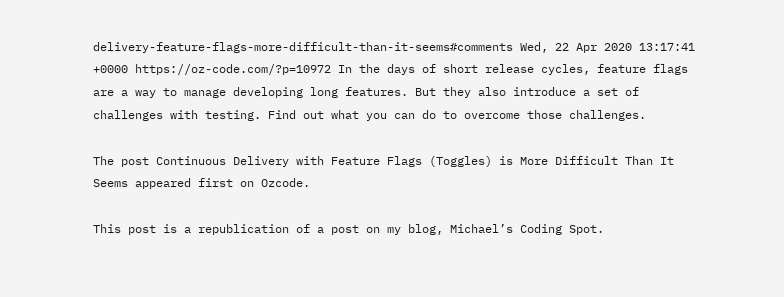delivery-feature-flags-more-difficult-than-it-seems#comments Wed, 22 Apr 2020 13:17:41 +0000 https://oz-code.com/?p=10972 In the days of short release cycles, feature flags are a way to manage developing long features. But they also introduce a set of challenges with testing. Find out what you can do to overcome those challenges.

The post Continuous Delivery with Feature Flags (Toggles) is More Difficult Than It Seems appeared first on Ozcode.

This post is a republication of a post on my blog, Michael’s Coding Spot.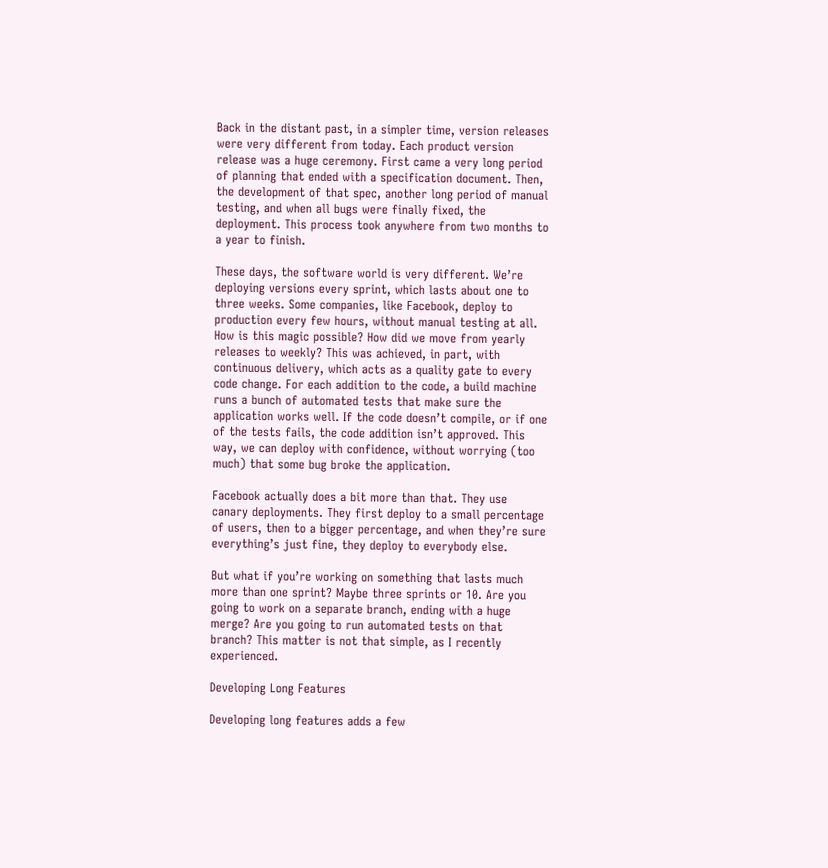Back in the distant past, in a simpler time, version releases were very different from today. Each product version release was a huge ceremony. First came a very long period of planning that ended with a specification document. Then, the development of that spec, another long period of manual testing, and when all bugs were finally fixed, the deployment. This process took anywhere from two months to a year to finish.

These days, the software world is very different. We’re deploying versions every sprint, which lasts about one to three weeks. Some companies, like Facebook, deploy to production every few hours, without manual testing at all. How is this magic possible? How did we move from yearly releases to weekly? This was achieved, in part, with continuous delivery, which acts as a quality gate to every code change. For each addition to the code, a build machine runs a bunch of automated tests that make sure the application works well. If the code doesn’t compile, or if one of the tests fails, the code addition isn’t approved. This way, we can deploy with confidence, without worrying (too much) that some bug broke the application.

Facebook actually does a bit more than that. They use canary deployments. They first deploy to a small percentage of users, then to a bigger percentage, and when they’re sure everything’s just fine, they deploy to everybody else.

But what if you’re working on something that lasts much more than one sprint? Maybe three sprints or 10. Are you going to work on a separate branch, ending with a huge merge? Are you going to run automated tests on that branch? This matter is not that simple, as I recently experienced.

Developing Long Features

Developing long features adds a few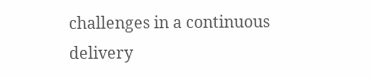challenges in a continuous delivery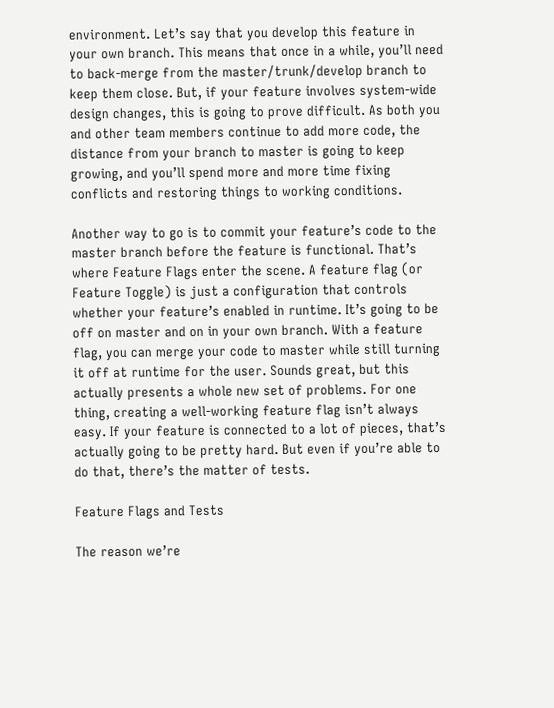environment. Let’s say that you develop this feature in your own branch. This means that once in a while, you’ll need to back-merge from the master/trunk/develop branch to keep them close. But, if your feature involves system-wide design changes, this is going to prove difficult. As both you and other team members continue to add more code, the distance from your branch to master is going to keep growing, and you’ll spend more and more time fixing conflicts and restoring things to working conditions.

Another way to go is to commit your feature’s code to the master branch before the feature is functional. That’s where Feature Flags enter the scene. A feature flag (or Feature Toggle) is just a configuration that controls whether your feature’s enabled in runtime. It’s going to be off on master and on in your own branch. With a feature flag, you can merge your code to master while still turning it off at runtime for the user. Sounds great, but this actually presents a whole new set of problems. For one thing, creating a well-working feature flag isn’t always easy. If your feature is connected to a lot of pieces, that’s actually going to be pretty hard. But even if you’re able to do that, there’s the matter of tests.

Feature Flags and Tests

The reason we’re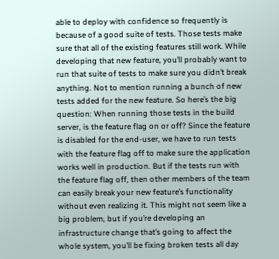able to deploy with confidence so frequently is because of a good suite of tests. Those tests make sure that all of the existing features still work. While developing that new feature, you’ll probably want to run that suite of tests to make sure you didn’t break anything. Not to mention running a bunch of new tests added for the new feature. So here’s the big question: When running those tests in the build server, is the feature flag on or off? Since the feature is disabled for the end-user, we have to run tests with the feature flag off to make sure the application works well in production. But if the tests run with the feature flag off, then other members of the team can easily break your new feature’s functionality without even realizing it. This might not seem like a big problem, but if you’re developing an infrastructure change that’s going to affect the whole system, you’ll be fixing broken tests all day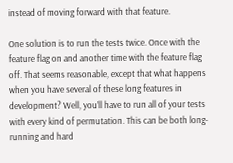instead of moving forward with that feature.

One solution is to run the tests twice. Once with the feature flag on and another time with the feature flag off. That seems reasonable, except that what happens when you have several of these long features in development? Well, you’ll have to run all of your tests with every kind of permutation. This can be both long-running and hard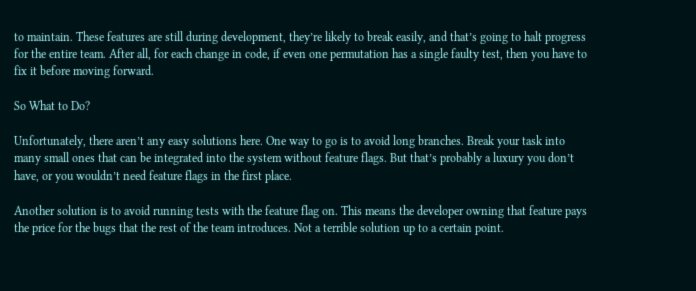to maintain. These features are still during development, they’re likely to break easily, and that’s going to halt progress for the entire team. After all, for each change in code, if even one permutation has a single faulty test, then you have to fix it before moving forward.

So What to Do?

Unfortunately, there aren’t any easy solutions here. One way to go is to avoid long branches. Break your task into many small ones that can be integrated into the system without feature flags. But that’s probably a luxury you don’t have, or you wouldn’t need feature flags in the first place.

Another solution is to avoid running tests with the feature flag on. This means the developer owning that feature pays the price for the bugs that the rest of the team introduces. Not a terrible solution up to a certain point.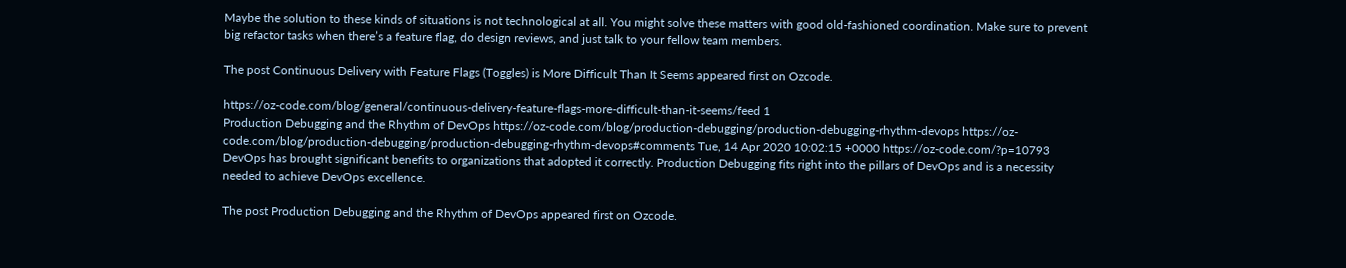Maybe the solution to these kinds of situations is not technological at all. You might solve these matters with good old-fashioned coordination. Make sure to prevent big refactor tasks when there’s a feature flag, do design reviews, and just talk to your fellow team members.

The post Continuous Delivery with Feature Flags (Toggles) is More Difficult Than It Seems appeared first on Ozcode.

https://oz-code.com/blog/general/continuous-delivery-feature-flags-more-difficult-than-it-seems/feed 1
Production Debugging and the Rhythm of DevOps https://oz-code.com/blog/production-debugging/production-debugging-rhythm-devops https://oz-code.com/blog/production-debugging/production-debugging-rhythm-devops#comments Tue, 14 Apr 2020 10:02:15 +0000 https://oz-code.com/?p=10793 DevOps has brought significant benefits to organizations that adopted it correctly. Production Debugging fits right into the pillars of DevOps and is a necessity needed to achieve DevOps excellence.

The post Production Debugging and the Rhythm of DevOps appeared first on Ozcode.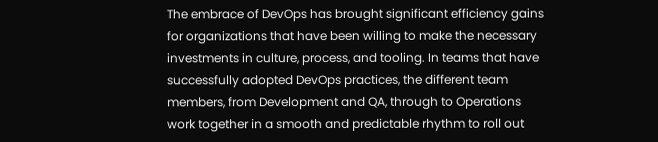The embrace of DevOps has brought significant efficiency gains for organizations that have been willing to make the necessary investments in culture, process, and tooling. In teams that have successfully adopted DevOps practices, the different team members, from Development and QA, through to Operations work together in a smooth and predictable rhythm to roll out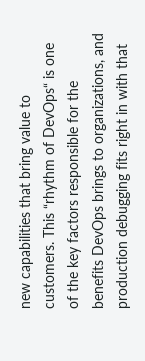new capabilities that bring value to customers. This “rhythm of DevOps“ is one of the key factors responsible for the benefits DevOps brings to organizations, and production debugging fits right in with that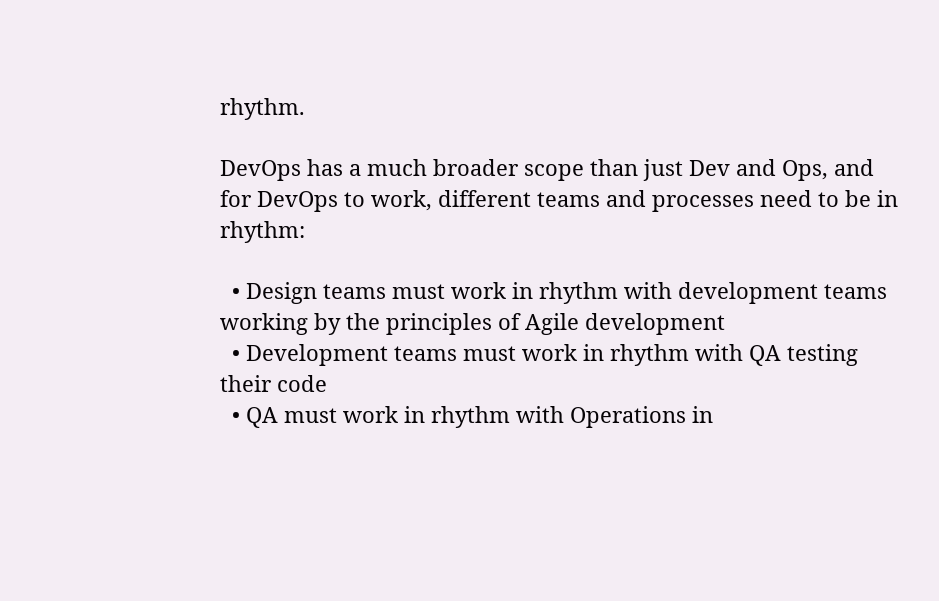rhythm.

DevOps has a much broader scope than just Dev and Ops, and for DevOps to work, different teams and processes need to be in rhythm:

  • Design teams must work in rhythm with development teams working by the principles of Agile development
  • Development teams must work in rhythm with QA testing their code
  • QA must work in rhythm with Operations in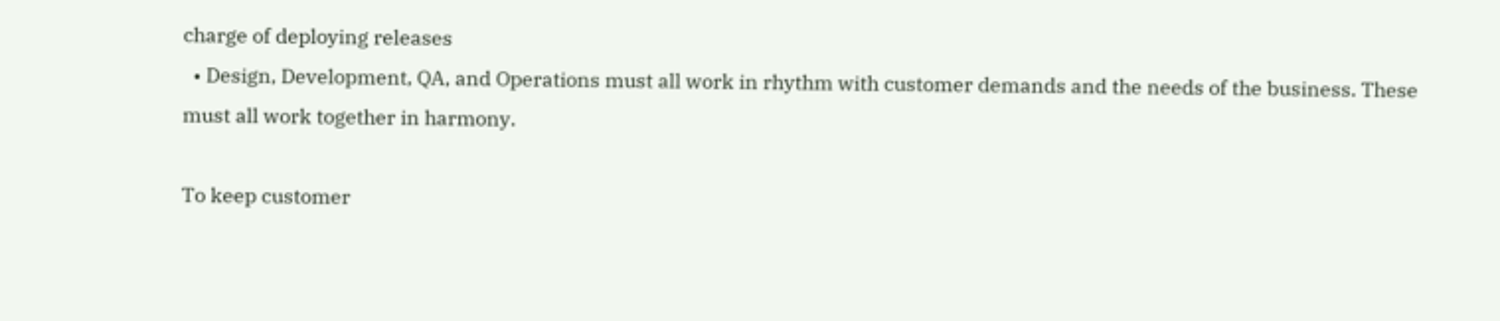charge of deploying releases
  • Design, Development, QA, and Operations must all work in rhythm with customer demands and the needs of the business. These must all work together in harmony.

To keep customer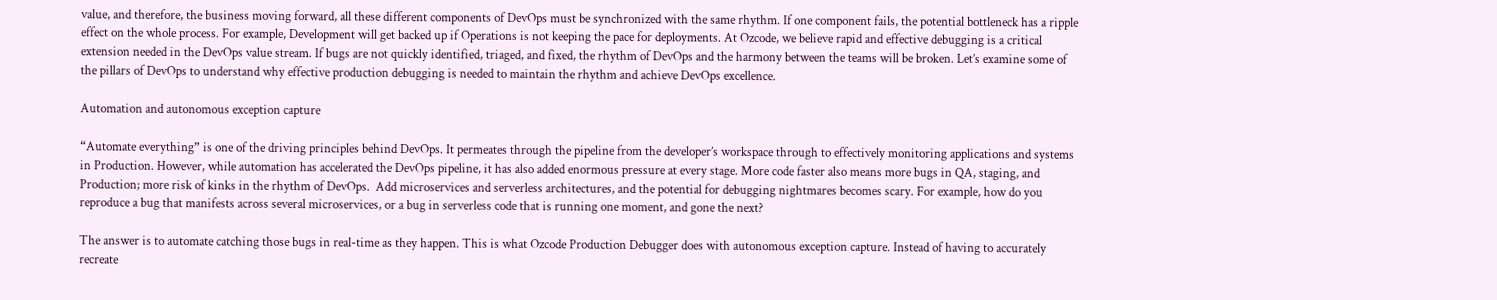value, and therefore, the business moving forward, all these different components of DevOps must be synchronized with the same rhythm. If one component fails, the potential bottleneck has a ripple effect on the whole process. For example, Development will get backed up if Operations is not keeping the pace for deployments. At Ozcode, we believe rapid and effective debugging is a critical extension needed in the DevOps value stream. If bugs are not quickly identified, triaged, and fixed, the rhythm of DevOps and the harmony between the teams will be broken. Let’s examine some of the pillars of DevOps to understand why effective production debugging is needed to maintain the rhythm and achieve DevOps excellence.

Automation and autonomous exception capture

“Automate everything” is one of the driving principles behind DevOps. It permeates through the pipeline from the developer’s workspace through to effectively monitoring applications and systems in Production. However, while automation has accelerated the DevOps pipeline, it has also added enormous pressure at every stage. More code faster also means more bugs in QA, staging, and Production; more risk of kinks in the rhythm of DevOps.  Add microservices and serverless architectures, and the potential for debugging nightmares becomes scary. For example, how do you reproduce a bug that manifests across several microservices, or a bug in serverless code that is running one moment, and gone the next?

The answer is to automate catching those bugs in real-time as they happen. This is what Ozcode Production Debugger does with autonomous exception capture. Instead of having to accurately recreate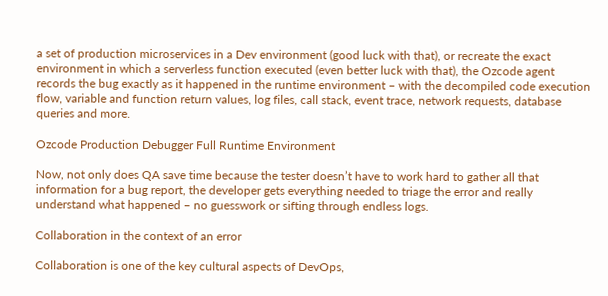a set of production microservices in a Dev environment (good luck with that), or recreate the exact environment in which a serverless function executed (even better luck with that), the Ozcode agent records the bug exactly as it happened in the runtime environment – with the decompiled code execution flow, variable and function return values, log files, call stack, event trace, network requests, database queries and more.

Ozcode Production Debugger Full Runtime Environment

Now, not only does QA save time because the tester doesn’t have to work hard to gather all that information for a bug report, the developer gets everything needed to triage the error and really understand what happened – no guesswork or sifting through endless logs.

Collaboration in the context of an error

Collaboration is one of the key cultural aspects of DevOps,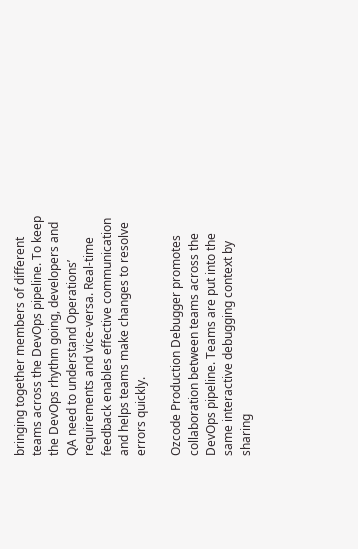bringing together members of different teams across the DevOps pipeline. To keep the DevOps rhythm going, developers and QA need to understand Operations’ requirements and vice-versa. Real-time feedback enables effective communication and helps teams make changes to resolve errors quickly.

Ozcode Production Debugger promotes collaboration between teams across the DevOps pipeline. Teams are put into the same interactive debugging context by sharing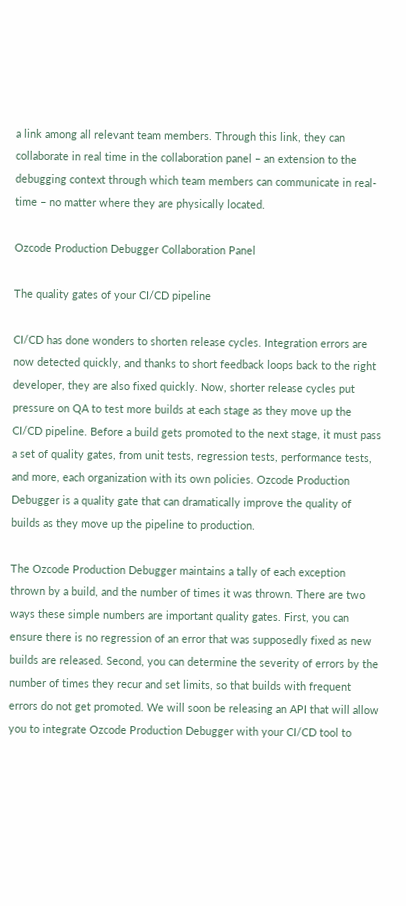a link among all relevant team members. Through this link, they can collaborate in real time in the collaboration panel – an extension to the debugging context through which team members can communicate in real-time – no matter where they are physically located.

Ozcode Production Debugger Collaboration Panel

The quality gates of your CI/CD pipeline

CI/CD has done wonders to shorten release cycles. Integration errors are now detected quickly, and thanks to short feedback loops back to the right developer, they are also fixed quickly. Now, shorter release cycles put pressure on QA to test more builds at each stage as they move up the CI/CD pipeline. Before a build gets promoted to the next stage, it must pass a set of quality gates, from unit tests, regression tests, performance tests, and more, each organization with its own policies. Ozcode Production Debugger is a quality gate that can dramatically improve the quality of builds as they move up the pipeline to production.

The Ozcode Production Debugger maintains a tally of each exception thrown by a build, and the number of times it was thrown. There are two ways these simple numbers are important quality gates. First, you can ensure there is no regression of an error that was supposedly fixed as new builds are released. Second, you can determine the severity of errors by the number of times they recur and set limits, so that builds with frequent errors do not get promoted. We will soon be releasing an API that will allow you to integrate Ozcode Production Debugger with your CI/CD tool to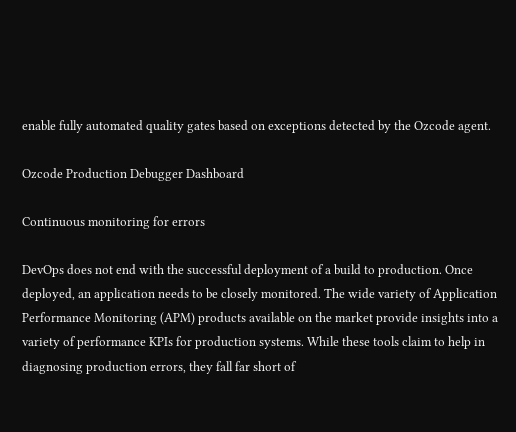enable fully automated quality gates based on exceptions detected by the Ozcode agent.

Ozcode Production Debugger Dashboard

Continuous monitoring for errors

DevOps does not end with the successful deployment of a build to production. Once deployed, an application needs to be closely monitored. The wide variety of Application Performance Monitoring (APM) products available on the market provide insights into a variety of performance KPIs for production systems. While these tools claim to help in diagnosing production errors, they fall far short of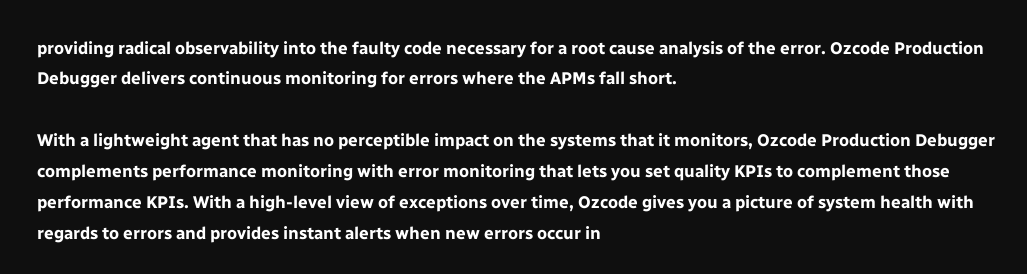providing radical observability into the faulty code necessary for a root cause analysis of the error. Ozcode Production Debugger delivers continuous monitoring for errors where the APMs fall short.

With a lightweight agent that has no perceptible impact on the systems that it monitors, Ozcode Production Debugger complements performance monitoring with error monitoring that lets you set quality KPIs to complement those performance KPIs. With a high-level view of exceptions over time, Ozcode gives you a picture of system health with regards to errors and provides instant alerts when new errors occur in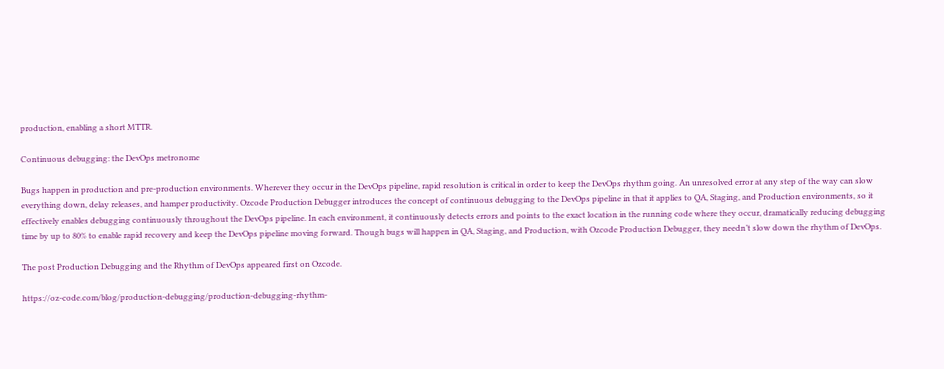production, enabling a short MTTR.

Continuous debugging: the DevOps metronome

Bugs happen in production and pre-production environments. Wherever they occur in the DevOps pipeline, rapid resolution is critical in order to keep the DevOps rhythm going. An unresolved error at any step of the way can slow everything down, delay releases, and hamper productivity. Ozcode Production Debugger introduces the concept of continuous debugging to the DevOps pipeline in that it applies to QA, Staging, and Production environments, so it effectively enables debugging continuously throughout the DevOps pipeline. In each environment, it continuously detects errors and points to the exact location in the running code where they occur, dramatically reducing debugging time by up to 80% to enable rapid recovery and keep the DevOps pipeline moving forward. Though bugs will happen in QA, Staging, and Production, with Ozcode Production Debugger, they needn’t slow down the rhythm of DevOps.

The post Production Debugging and the Rhythm of DevOps appeared first on Ozcode.

https://oz-code.com/blog/production-debugging/production-debugging-rhythm-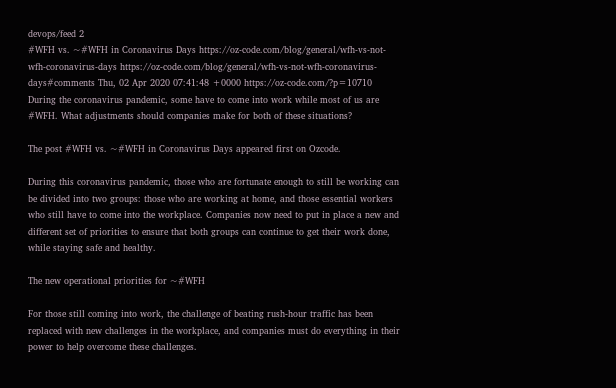devops/feed 2
#WFH vs. ~#WFH in Coronavirus Days https://oz-code.com/blog/general/wfh-vs-not-wfh-coronavirus-days https://oz-code.com/blog/general/wfh-vs-not-wfh-coronavirus-days#comments Thu, 02 Apr 2020 07:41:48 +0000 https://oz-code.com/?p=10710 During the coronavirus pandemic, some have to come into work while most of us are #WFH. What adjustments should companies make for both of these situations?

The post #WFH vs. ~#WFH in Coronavirus Days appeared first on Ozcode.

During this coronavirus pandemic, those who are fortunate enough to still be working can be divided into two groups: those who are working at home, and those essential workers who still have to come into the workplace. Companies now need to put in place a new and different set of priorities to ensure that both groups can continue to get their work done, while staying safe and healthy.

The new operational priorities for ~#WFH

For those still coming into work, the challenge of beating rush-hour traffic has been replaced with new challenges in the workplace, and companies must do everything in their power to help overcome these challenges.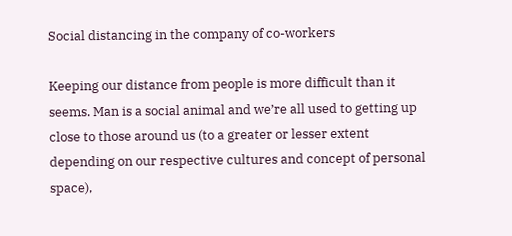Social distancing in the company of co-workers

Keeping our distance from people is more difficult than it seems. Man is a social animal and we’re all used to getting up close to those around us (to a greater or lesser extent depending on our respective cultures and concept of personal space),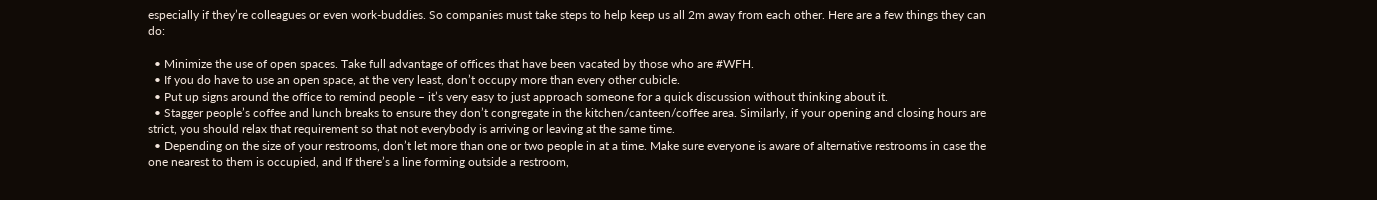especially if they’re colleagues or even work-buddies. So companies must take steps to help keep us all 2m away from each other. Here are a few things they can do:

  • Minimize the use of open spaces. Take full advantage of offices that have been vacated by those who are #WFH.
  • If you do have to use an open space, at the very least, don’t occupy more than every other cubicle.
  • Put up signs around the office to remind people – it’s very easy to just approach someone for a quick discussion without thinking about it.
  • Stagger people’s coffee and lunch breaks to ensure they don’t congregate in the kitchen/canteen/coffee area. Similarly, if your opening and closing hours are strict, you should relax that requirement so that not everybody is arriving or leaving at the same time.
  • Depending on the size of your restrooms, don’t let more than one or two people in at a time. Make sure everyone is aware of alternative restrooms in case the one nearest to them is occupied, and If there’s a line forming outside a restroom,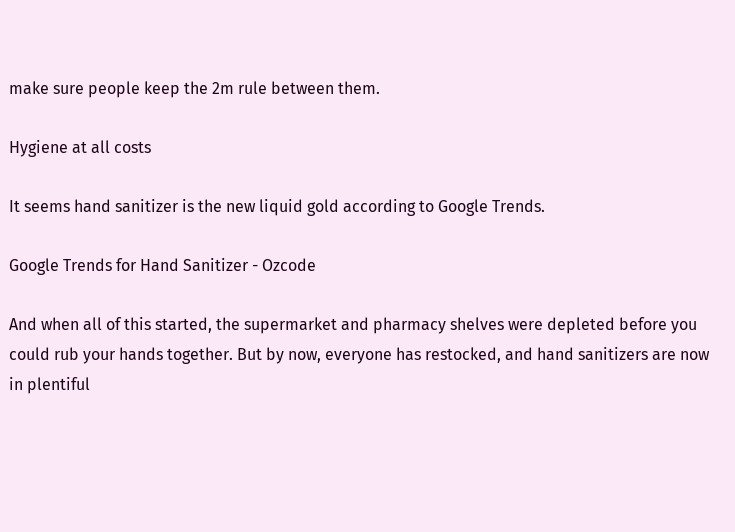make sure people keep the 2m rule between them.

Hygiene at all costs

It seems hand sanitizer is the new liquid gold according to Google Trends.

Google Trends for Hand Sanitizer - Ozcode

And when all of this started, the supermarket and pharmacy shelves were depleted before you could rub your hands together. But by now, everyone has restocked, and hand sanitizers are now in plentiful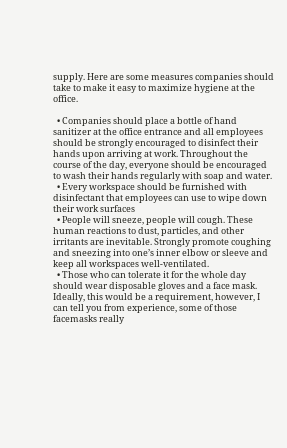supply. Here are some measures companies should take to make it easy to maximize hygiene at the office.

  • Companies should place a bottle of hand sanitizer at the office entrance and all employees should be strongly encouraged to disinfect their hands upon arriving at work. Throughout the course of the day, everyone should be encouraged to wash their hands regularly with soap and water.
  • Every workspace should be furnished with disinfectant that employees can use to wipe down their work surfaces
  • People will sneeze, people will cough. These human reactions to dust, particles, and other irritants are inevitable. Strongly promote coughing and sneezing into one’s inner elbow or sleeve and keep all workspaces well-ventilated.
  • Those who can tolerate it for the whole day should wear disposable gloves and a face mask. Ideally, this would be a requirement, however, I can tell you from experience, some of those facemasks really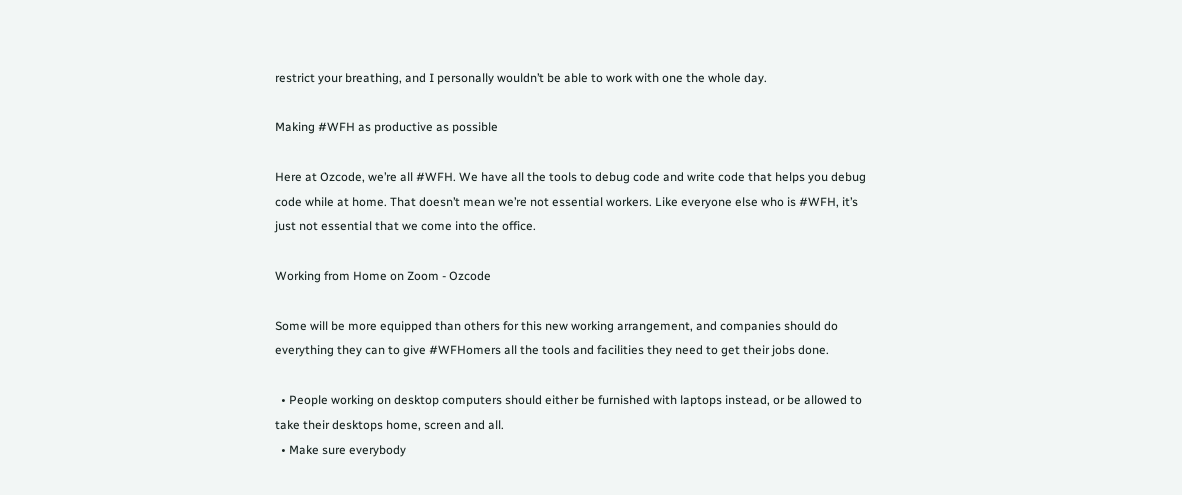restrict your breathing, and I personally wouldn’t be able to work with one the whole day.

Making #WFH as productive as possible

Here at Ozcode, we’re all #WFH. We have all the tools to debug code and write code that helps you debug code while at home. That doesn’t mean we’re not essential workers. Like everyone else who is #WFH, it’s just not essential that we come into the office.

Working from Home on Zoom - Ozcode

Some will be more equipped than others for this new working arrangement, and companies should do everything they can to give #WFHomers all the tools and facilities they need to get their jobs done.

  • People working on desktop computers should either be furnished with laptops instead, or be allowed to take their desktops home, screen and all.
  • Make sure everybody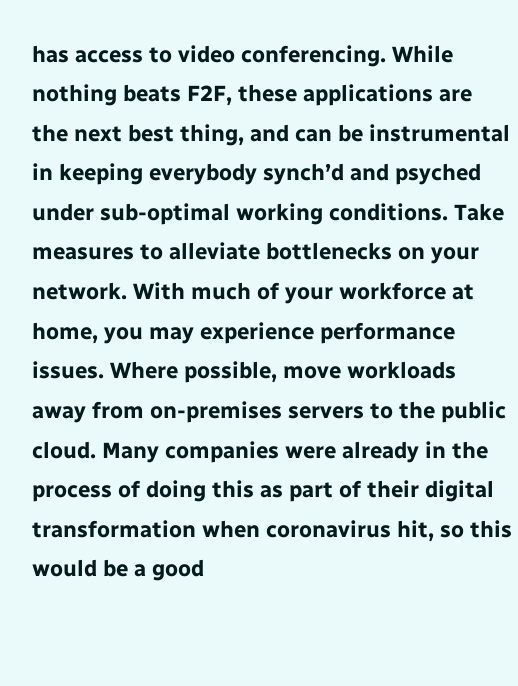has access to video conferencing. While nothing beats F2F, these applications are the next best thing, and can be instrumental in keeping everybody synch’d and psyched under sub-optimal working conditions. Take measures to alleviate bottlenecks on your network. With much of your workforce at home, you may experience performance issues. Where possible, move workloads away from on-premises servers to the public cloud. Many companies were already in the process of doing this as part of their digital transformation when coronavirus hit, so this would be a good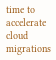time to accelerate cloud migrations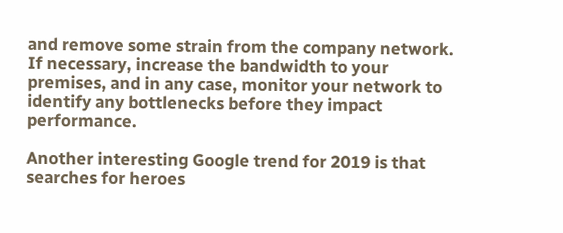and remove some strain from the company network. If necessary, increase the bandwidth to your premises, and in any case, monitor your network to identify any bottlenecks before they impact performance.

Another interesting Google trend for 2019 is that searches for heroes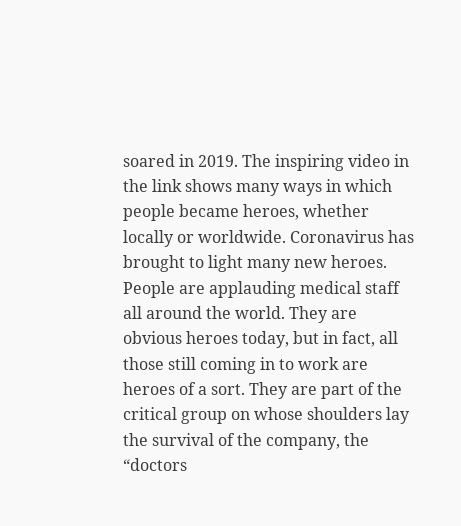soared in 2019. The inspiring video in the link shows many ways in which people became heroes, whether locally or worldwide. Coronavirus has brought to light many new heroes. People are applauding medical staff all around the world. They are obvious heroes today, but in fact, all those still coming in to work are heroes of a sort. They are part of the critical group on whose shoulders lay the survival of the company, the “doctors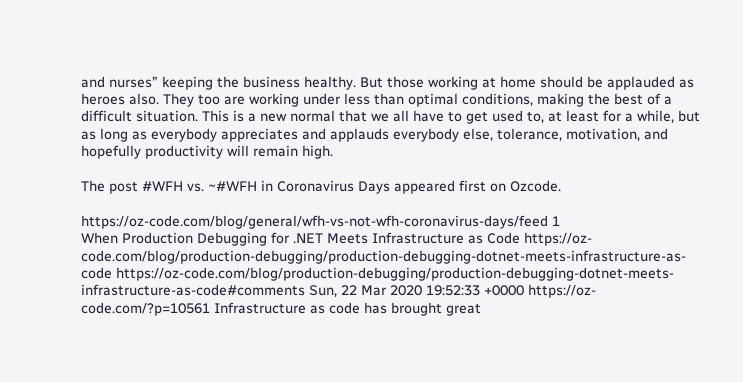and nurses” keeping the business healthy. But those working at home should be applauded as heroes also. They too are working under less than optimal conditions, making the best of a difficult situation. This is a new normal that we all have to get used to, at least for a while, but as long as everybody appreciates and applauds everybody else, tolerance, motivation, and hopefully productivity will remain high.

The post #WFH vs. ~#WFH in Coronavirus Days appeared first on Ozcode.

https://oz-code.com/blog/general/wfh-vs-not-wfh-coronavirus-days/feed 1
When Production Debugging for .NET Meets Infrastructure as Code https://oz-code.com/blog/production-debugging/production-debugging-dotnet-meets-infrastructure-as-code https://oz-code.com/blog/production-debugging/production-debugging-dotnet-meets-infrastructure-as-code#comments Sun, 22 Mar 2020 19:52:33 +0000 https://oz-code.com/?p=10561 Infrastructure as code has brought great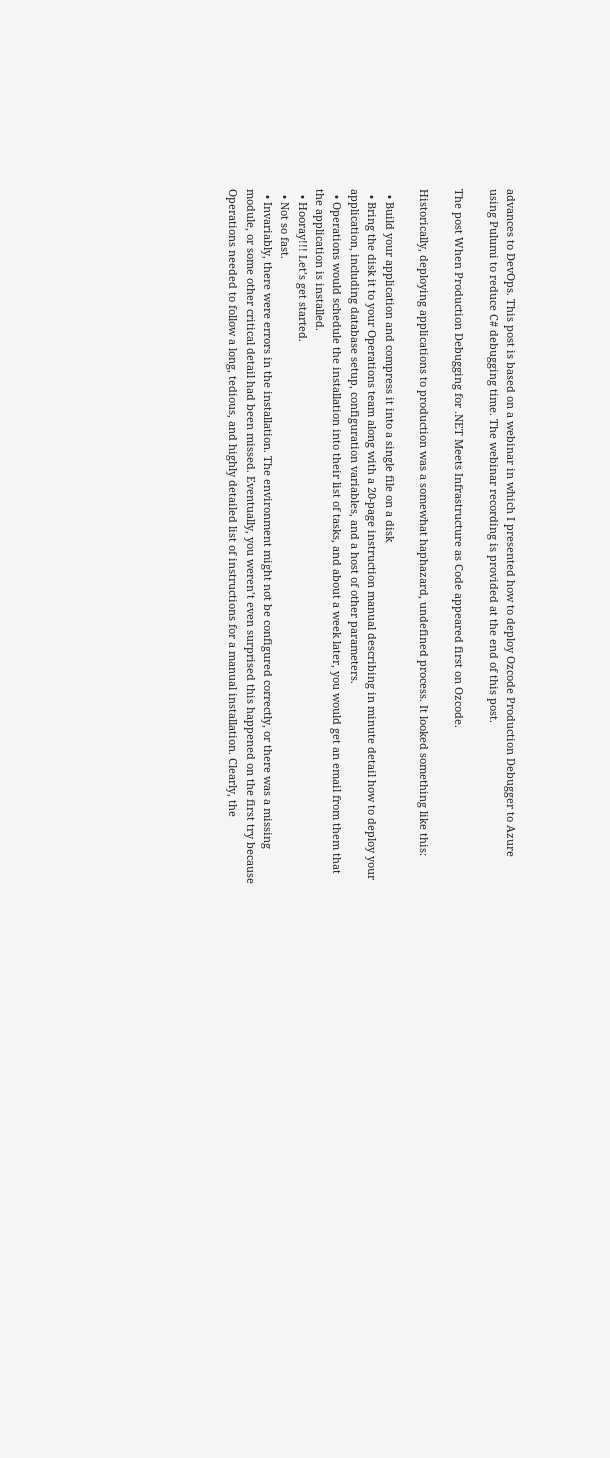advances to DevOps. This post is based on a webinar in which I presented how to deploy Ozcode Production Debugger to Azure using Pulumi to reduce C# debugging time. The webinar recording is provided at the end of this post.

The post When Production Debugging for .NET Meets Infrastructure as Code appeared first on Ozcode.

Historically, deploying applications to production was a somewhat haphazard, undefined process. It looked something like this:

  • Build your application and compress it into a single file on a disk
  • Bring the disk it to your Operations team along with a 20-page instruction manual describing in minute detail how to deploy your application, including database setup, configuration variables, and a host of other parameters.
  • Operations would schedule the installation into their list of tasks, and about a week later, you would get an email from them that the application is installed.
  • Hooray!!! Let’s get started.
  • Not so fast.
  • Invariably, there were errors in the installation. The environment might not be configured correctly, or there was a missing module, or some other critical detail had been missed. Eventually, you weren’t even surprised this happened on the first try because Operations needed to follow a long, tedious, and highly detailed list of instructions for a manual installation. Clearly, the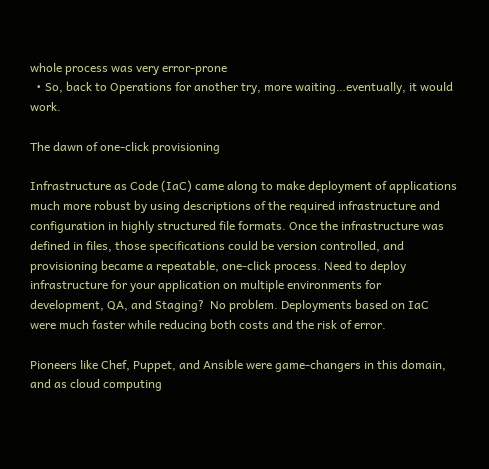whole process was very error-prone
  • So, back to Operations for another try, more waiting…eventually, it would work.

The dawn of one-click provisioning

Infrastructure as Code (IaC) came along to make deployment of applications much more robust by using descriptions of the required infrastructure and configuration in highly structured file formats. Once the infrastructure was defined in files, those specifications could be version controlled, and provisioning became a repeatable, one-click process. Need to deploy infrastructure for your application on multiple environments for development, QA, and Staging?  No problem. Deployments based on IaC were much faster while reducing both costs and the risk of error.

Pioneers like Chef, Puppet, and Ansible were game-changers in this domain, and as cloud computing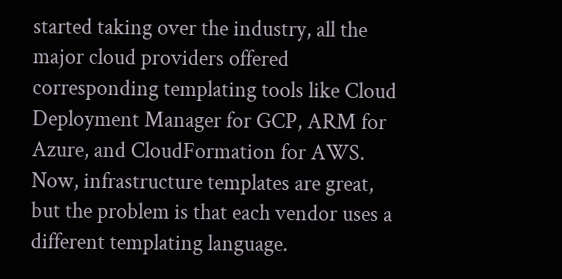started taking over the industry, all the major cloud providers offered corresponding templating tools like Cloud Deployment Manager for GCP, ARM for Azure, and CloudFormation for AWS. Now, infrastructure templates are great, but the problem is that each vendor uses a different templating language.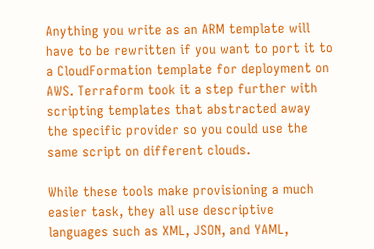Anything you write as an ARM template will have to be rewritten if you want to port it to a CloudFormation template for deployment on AWS. Terraform took it a step further with scripting templates that abstracted away the specific provider so you could use the same script on different clouds.

While these tools make provisioning a much easier task, they all use descriptive languages such as XML, JSON, and YAML,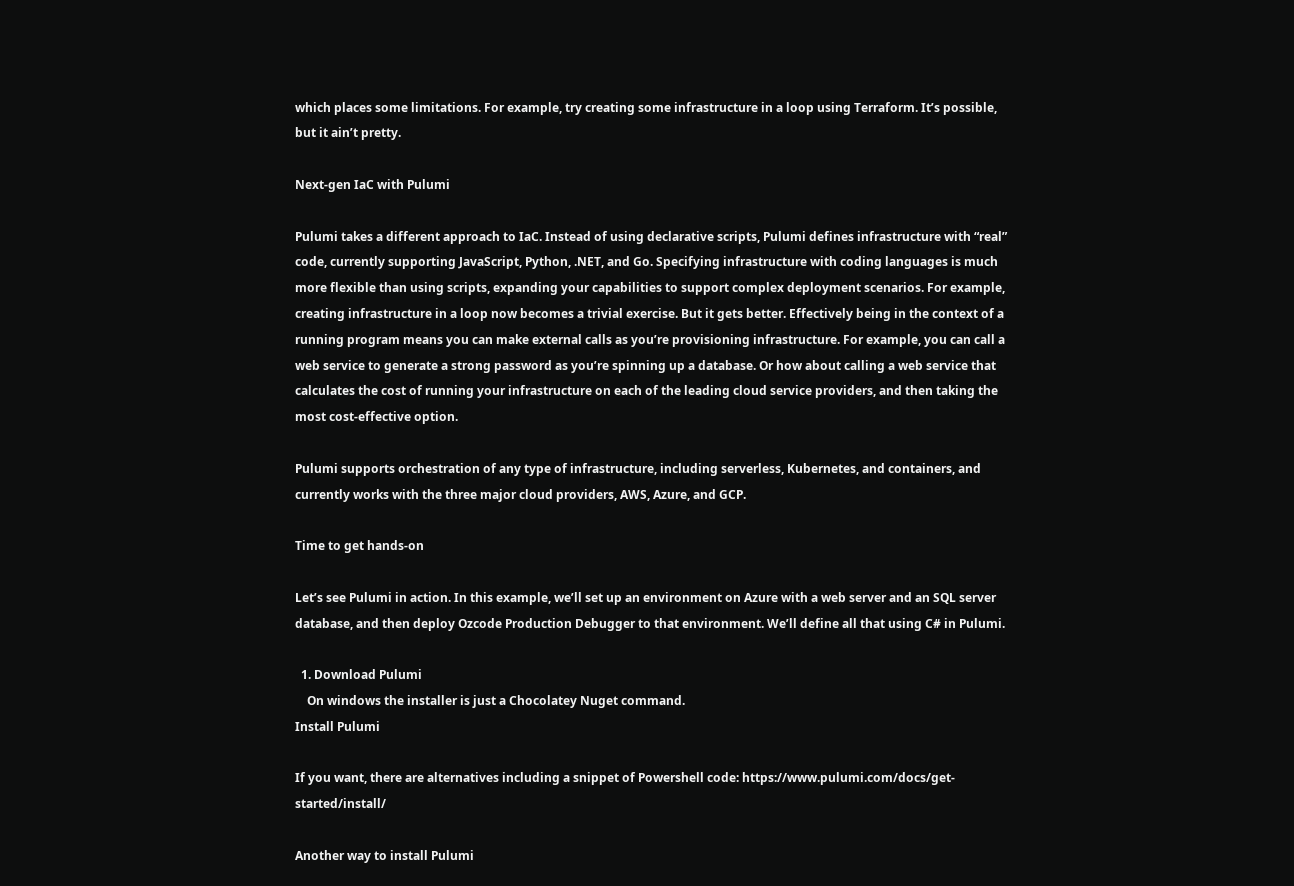which places some limitations. For example, try creating some infrastructure in a loop using Terraform. It’s possible, but it ain’t pretty.

Next-gen IaC with Pulumi

Pulumi takes a different approach to IaC. Instead of using declarative scripts, Pulumi defines infrastructure with “real” code, currently supporting JavaScript, Python, .NET, and Go. Specifying infrastructure with coding languages is much more flexible than using scripts, expanding your capabilities to support complex deployment scenarios. For example, creating infrastructure in a loop now becomes a trivial exercise. But it gets better. Effectively being in the context of a running program means you can make external calls as you’re provisioning infrastructure. For example, you can call a web service to generate a strong password as you’re spinning up a database. Or how about calling a web service that calculates the cost of running your infrastructure on each of the leading cloud service providers, and then taking the most cost-effective option.

Pulumi supports orchestration of any type of infrastructure, including serverless, Kubernetes, and containers, and currently works with the three major cloud providers, AWS, Azure, and GCP.

Time to get hands-on

Let’s see Pulumi in action. In this example, we’ll set up an environment on Azure with a web server and an SQL server database, and then deploy Ozcode Production Debugger to that environment. We’ll define all that using C# in Pulumi.

  1. Download Pulumi
    On windows the installer is just a Chocolatey Nuget command.
Install Pulumi

If you want, there are alternatives including a snippet of Powershell code: https://www.pulumi.com/docs/get-started/install/

Another way to install Pulumi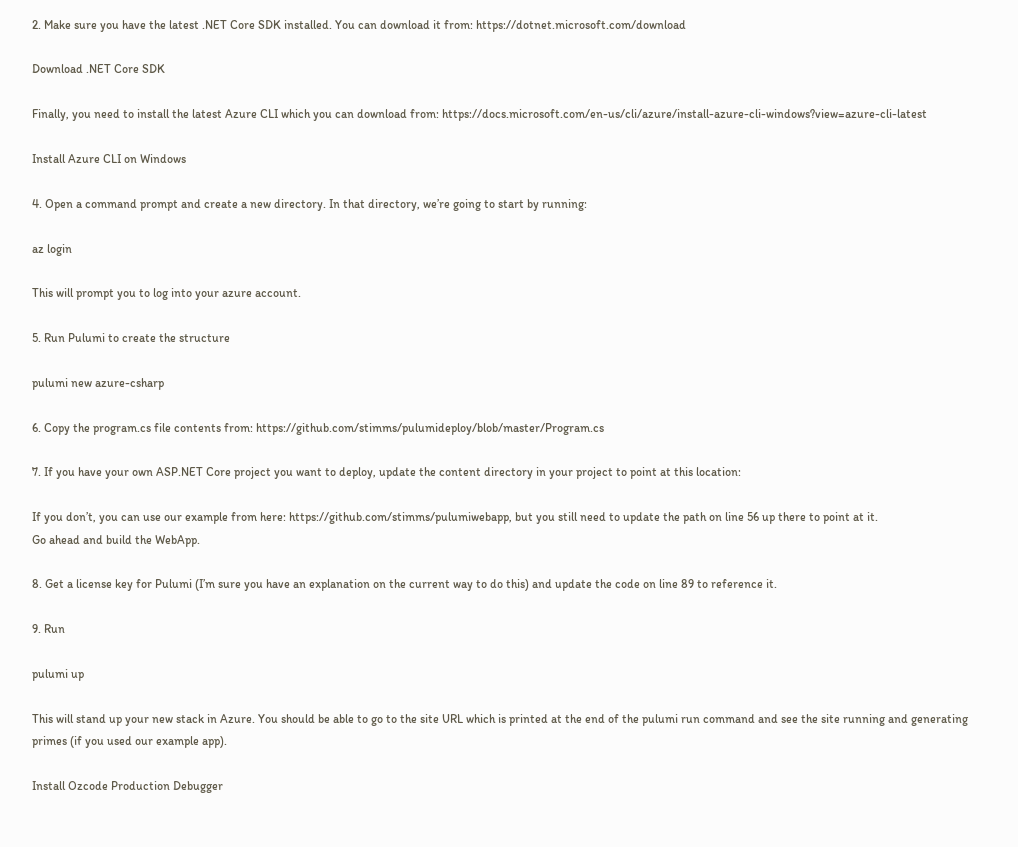2. Make sure you have the latest .NET Core SDK installed. You can download it from: https://dotnet.microsoft.com/download

Download .NET Core SDK

Finally, you need to install the latest Azure CLI which you can download from: https://docs.microsoft.com/en-us/cli/azure/install-azure-cli-windows?view=azure-cli-latest

Install Azure CLI on Windows

4. Open a command prompt and create a new directory. In that directory, we’re going to start by running:

az login

This will prompt you to log into your azure account.

5. Run Pulumi to create the structure

pulumi new azure-csharp

6. Copy the program.cs file contents from: https://github.com/stimms/pulumideploy/blob/master/Program.cs

7. If you have your own ASP.NET Core project you want to deploy, update the content directory in your project to point at this location:

If you don’t, you can use our example from here: https://github.com/stimms/pulumiwebapp, but you still need to update the path on line 56 up there to point at it.
Go ahead and build the WebApp.

8. Get a license key for Pulumi (I’m sure you have an explanation on the current way to do this) and update the code on line 89 to reference it.

9. Run

pulumi up

This will stand up your new stack in Azure. You should be able to go to the site URL which is printed at the end of the pulumi run command and see the site running and generating primes (if you used our example app).

Install Ozcode Production Debugger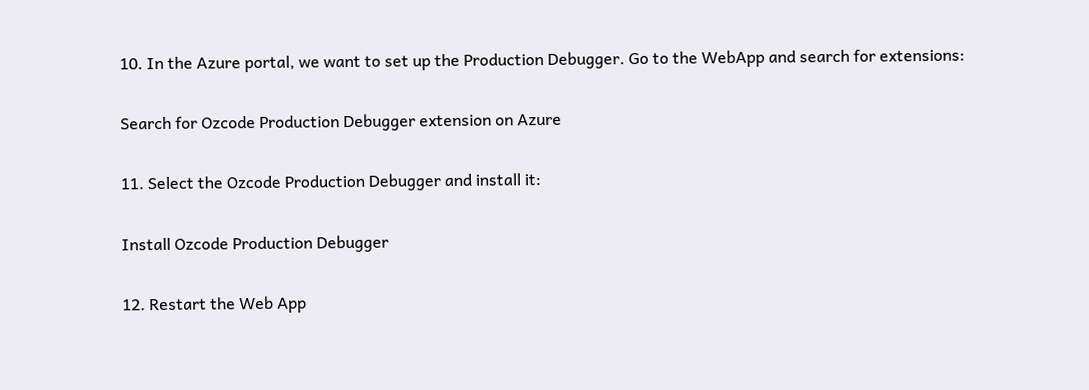10. In the Azure portal, we want to set up the Production Debugger. Go to the WebApp and search for extensions:

Search for Ozcode Production Debugger extension on Azure

11. Select the Ozcode Production Debugger and install it:

Install Ozcode Production Debugger

12. Restart the Web App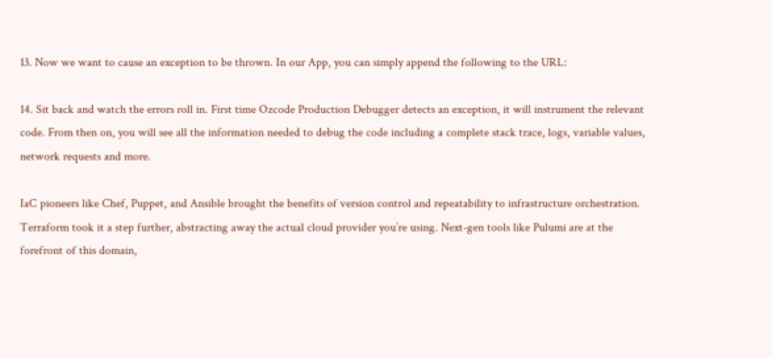13. Now we want to cause an exception to be thrown. In our App, you can simply append the following to the URL:

14. Sit back and watch the errors roll in. First time Ozcode Production Debugger detects an exception, it will instrument the relevant code. From then on, you will see all the information needed to debug the code including a complete stack trace, logs, variable values, network requests and more.

IaC pioneers like Chef, Puppet, and Ansible brought the benefits of version control and repeatability to infrastructure orchestration. Terraform took it a step further, abstracting away the actual cloud provider you’re using. Next-gen tools like Pulumi are at the forefront of this domain,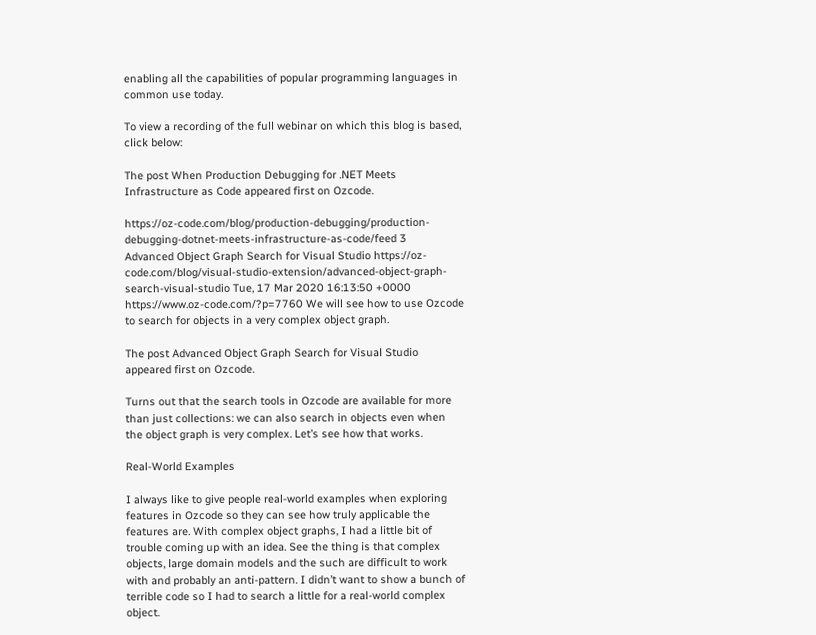enabling all the capabilities of popular programming languages in common use today.

To view a recording of the full webinar on which this blog is based, click below:

The post When Production Debugging for .NET Meets Infrastructure as Code appeared first on Ozcode.

https://oz-code.com/blog/production-debugging/production-debugging-dotnet-meets-infrastructure-as-code/feed 3
Advanced Object Graph Search for Visual Studio https://oz-code.com/blog/visual-studio-extension/advanced-object-graph-search-visual-studio Tue, 17 Mar 2020 16:13:50 +0000 https://www.oz-code.com/?p=7760 We will see how to use Ozcode to search for objects in a very complex object graph.

The post Advanced Object Graph Search for Visual Studio appeared first on Ozcode.

Turns out that the search tools in Ozcode are available for more than just collections: we can also search in objects even when the object graph is very complex. Let’s see how that works.

Real-World Examples

I always like to give people real-world examples when exploring features in Ozcode so they can see how truly applicable the features are. With complex object graphs, I had a little bit of trouble coming up with an idea. See the thing is that complex objects, large domain models and the such are difficult to work with and probably an anti-pattern. I didn’t want to show a bunch of terrible code so I had to search a little for a real-world complex object.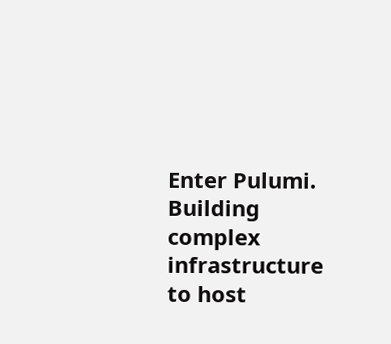Enter Pulumi. Building complex infrastructure to host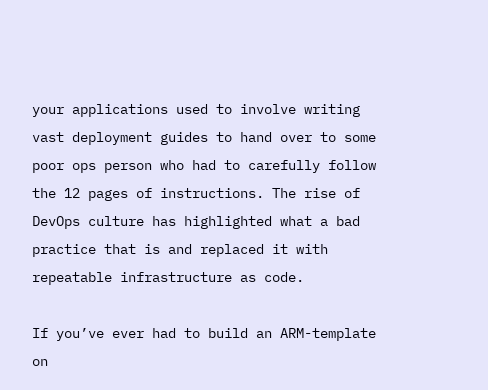your applications used to involve writing vast deployment guides to hand over to some poor ops person who had to carefully follow the 12 pages of instructions. The rise of DevOps culture has highlighted what a bad practice that is and replaced it with repeatable infrastructure as code.

If you’ve ever had to build an ARM-template on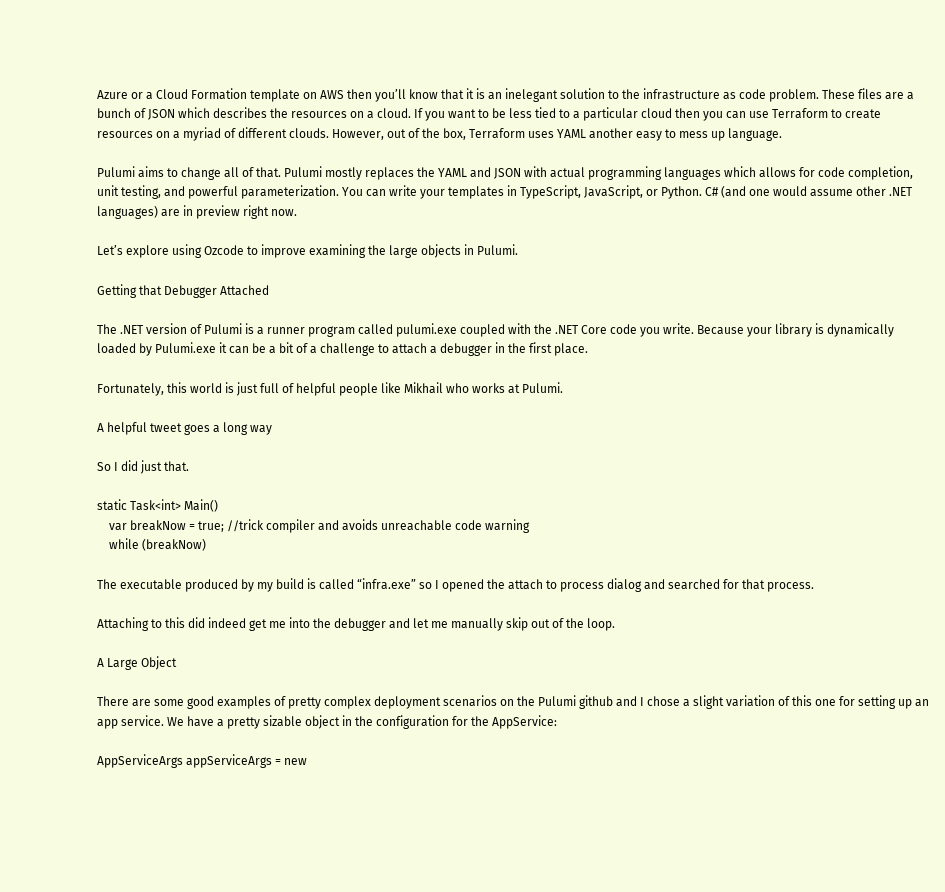Azure or a Cloud Formation template on AWS then you’ll know that it is an inelegant solution to the infrastructure as code problem. These files are a bunch of JSON which describes the resources on a cloud. If you want to be less tied to a particular cloud then you can use Terraform to create resources on a myriad of different clouds. However, out of the box, Terraform uses YAML another easy to mess up language.

Pulumi aims to change all of that. Pulumi mostly replaces the YAML and JSON with actual programming languages which allows for code completion, unit testing, and powerful parameterization. You can write your templates in TypeScript, JavaScript, or Python. C# (and one would assume other .NET languages) are in preview right now.

Let’s explore using Ozcode to improve examining the large objects in Pulumi.

Getting that Debugger Attached

The .NET version of Pulumi is a runner program called pulumi.exe coupled with the .NET Core code you write. Because your library is dynamically loaded by Pulumi.exe it can be a bit of a challenge to attach a debugger in the first place.

Fortunately, this world is just full of helpful people like Mikhail who works at Pulumi.

A helpful tweet goes a long way

So I did just that.

static Task<int> Main()
    var breakNow = true; //trick compiler and avoids unreachable code warning
    while (breakNow)

The executable produced by my build is called “infra.exe” so I opened the attach to process dialog and searched for that process.

Attaching to this did indeed get me into the debugger and let me manually skip out of the loop.

A Large Object

There are some good examples of pretty complex deployment scenarios on the Pulumi github and I chose a slight variation of this one for setting up an app service. We have a pretty sizable object in the configuration for the AppService:

AppServiceArgs appServiceArgs = new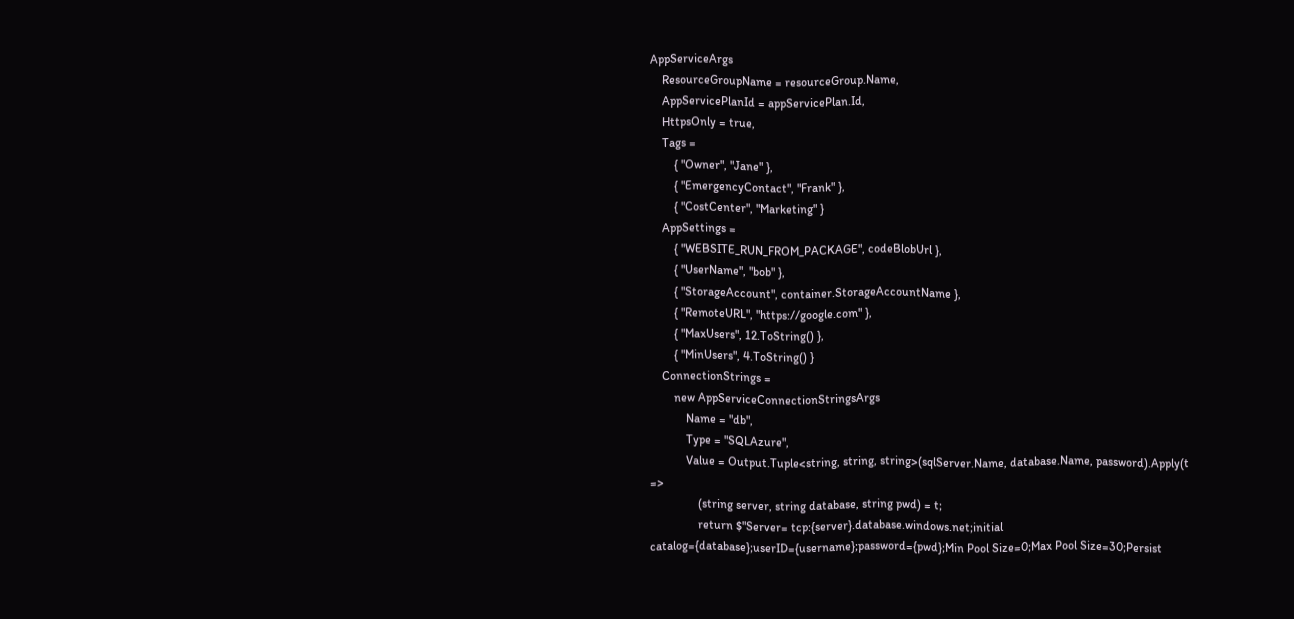AppServiceArgs
    ResourceGroupName = resourceGroup.Name,
    AppServicePlanId = appServicePlan.Id,
    HttpsOnly = true,
    Tags =
        { "Owner", "Jane" },
        { "EmergencyContact", "Frank" },
        { "CostCenter", "Marketing" }
    AppSettings =
        { "WEBSITE_RUN_FROM_PACKAGE", codeBlobUrl },
        { "UserName", "bob" },
        { "StorageAccount", container.StorageAccountName },
        { "RemoteURL", "https://google.com" },
        { "MaxUsers", 12.ToString() },
        { "MinUsers", 4.ToString() }
    ConnectionStrings =
        new AppServiceConnectionStringsArgs
            Name = "db",
            Type = "SQLAzure",
            Value = Output.Tuple<string, string, string>(sqlServer.Name, database.Name, password).Apply(t =>
                (string server, string database, string pwd) = t;
                return $"Server= tcp:{server}.database.windows.net;initial catalog={database};userID={username};password={pwd};Min Pool Size=0;Max Pool Size=30;Persist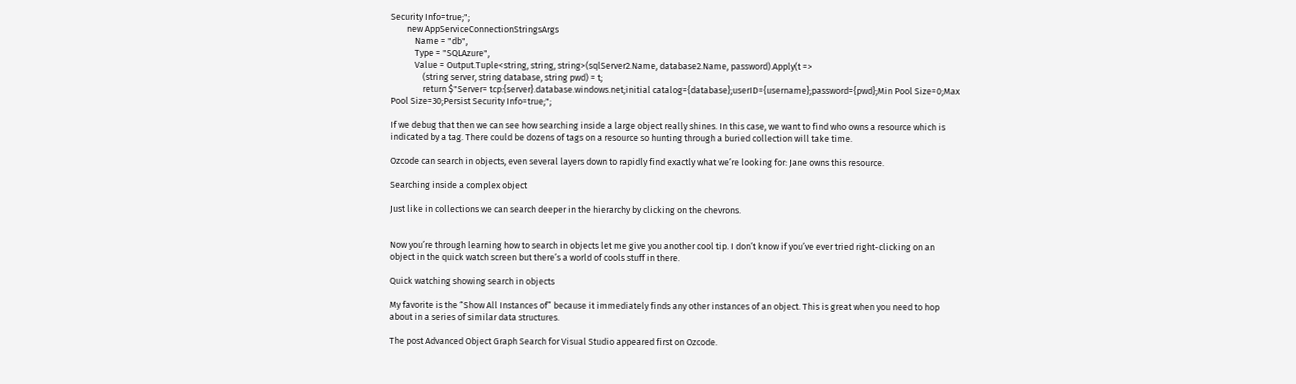Security Info=true;";
        new AppServiceConnectionStringsArgs
            Name = "db",
            Type = "SQLAzure",
            Value = Output.Tuple<string, string, string>(sqlServer2.Name, database2.Name, password).Apply(t =>
                (string server, string database, string pwd) = t;
                return $"Server= tcp:{server}.database.windows.net;initial catalog={database};userID={username};password={pwd};Min Pool Size=0;Max Pool Size=30;Persist Security Info=true;";

If we debug that then we can see how searching inside a large object really shines. In this case, we want to find who owns a resource which is indicated by a tag. There could be dozens of tags on a resource so hunting through a buried collection will take time.

Ozcode can search in objects, even several layers down to rapidly find exactly what we’re looking for: Jane owns this resource.

Searching inside a complex object

Just like in collections we can search deeper in the hierarchy by clicking on the chevrons.


Now you’re through learning how to search in objects let me give you another cool tip. I don’t know if you’ve ever tried right-clicking on an object in the quick watch screen but there’s a world of cools stuff in there.

Quick watching showing search in objects

My favorite is the “Show All Instances of” because it immediately finds any other instances of an object. This is great when you need to hop about in a series of similar data structures.

The post Advanced Object Graph Search for Visual Studio appeared first on Ozcode.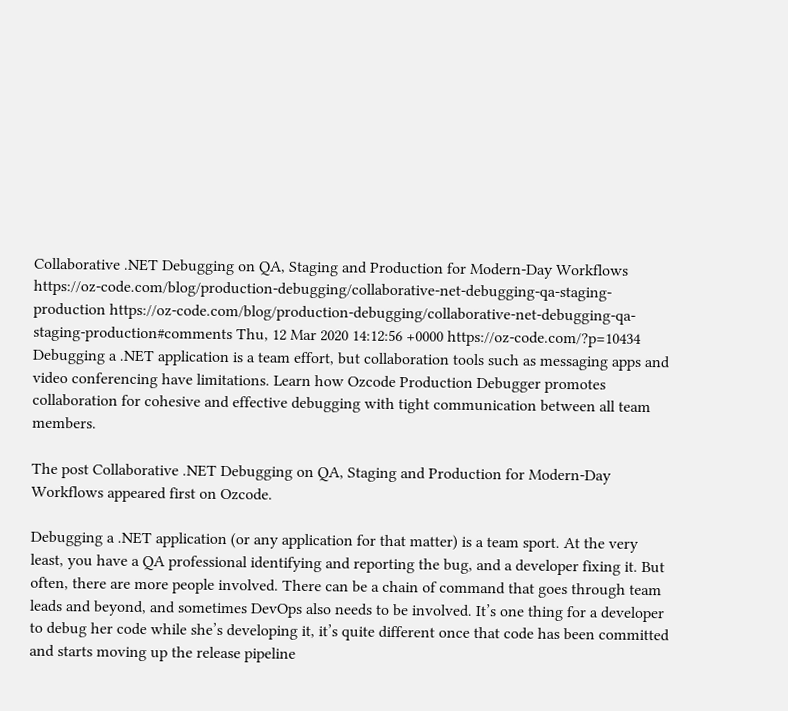Collaborative .NET Debugging on QA, Staging and Production for Modern-Day Workflows https://oz-code.com/blog/production-debugging/collaborative-net-debugging-qa-staging-production https://oz-code.com/blog/production-debugging/collaborative-net-debugging-qa-staging-production#comments Thu, 12 Mar 2020 14:12:56 +0000 https://oz-code.com/?p=10434 Debugging a .NET application is a team effort, but collaboration tools such as messaging apps and video conferencing have limitations. Learn how Ozcode Production Debugger promotes collaboration for cohesive and effective debugging with tight communication between all team members.

The post Collaborative .NET Debugging on QA, Staging and Production for Modern-Day Workflows appeared first on Ozcode.

Debugging a .NET application (or any application for that matter) is a team sport. At the very least, you have a QA professional identifying and reporting the bug, and a developer fixing it. But often, there are more people involved. There can be a chain of command that goes through team leads and beyond, and sometimes DevOps also needs to be involved. It’s one thing for a developer to debug her code while she’s developing it, it’s quite different once that code has been committed and starts moving up the release pipeline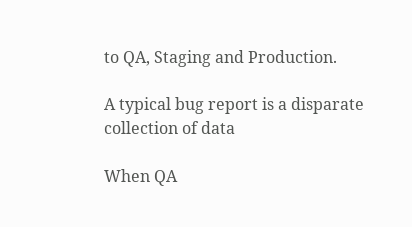to QA, Staging and Production.

A typical bug report is a disparate collection of data

When QA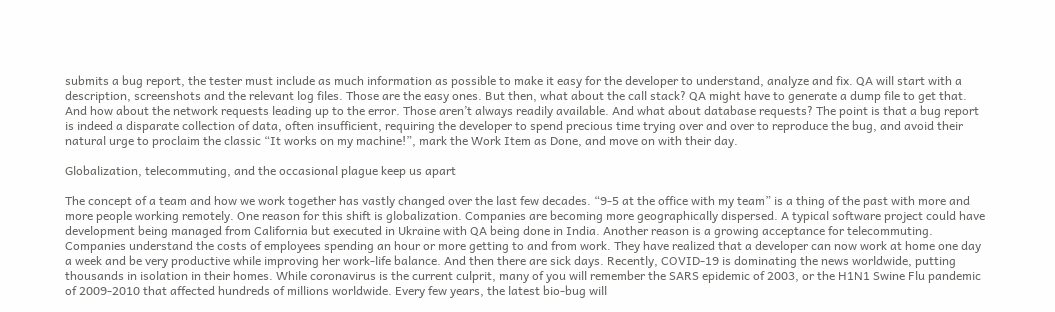submits a bug report, the tester must include as much information as possible to make it easy for the developer to understand, analyze and fix. QA will start with a description, screenshots and the relevant log files. Those are the easy ones. But then, what about the call stack? QA might have to generate a dump file to get that. And how about the network requests leading up to the error. Those aren’t always readily available. And what about database requests? The point is that a bug report is indeed a disparate collection of data, often insufficient, requiring the developer to spend precious time trying over and over to reproduce the bug, and avoid their natural urge to proclaim the classic “It works on my machine!”, mark the Work Item as Done, and move on with their day.

Globalization, telecommuting, and the occasional plague keep us apart

The concept of a team and how we work together has vastly changed over the last few decades. “9-5 at the office with my team” is a thing of the past with more and more people working remotely. One reason for this shift is globalization. Companies are becoming more geographically dispersed. A typical software project could have development being managed from California but executed in Ukraine with QA being done in India. Another reason is a growing acceptance for telecommuting.  Companies understand the costs of employees spending an hour or more getting to and from work. They have realized that a developer can now work at home one day a week and be very productive while improving her work-life balance. And then there are sick days. Recently, COVID-19 is dominating the news worldwide, putting thousands in isolation in their homes. While coronavirus is the current culprit, many of you will remember the SARS epidemic of 2003, or the H1N1 Swine Flu pandemic of 2009-2010 that affected hundreds of millions worldwide. Every few years, the latest bio-bug will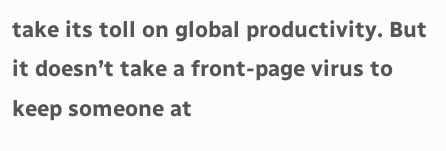take its toll on global productivity. But it doesn’t take a front-page virus to keep someone at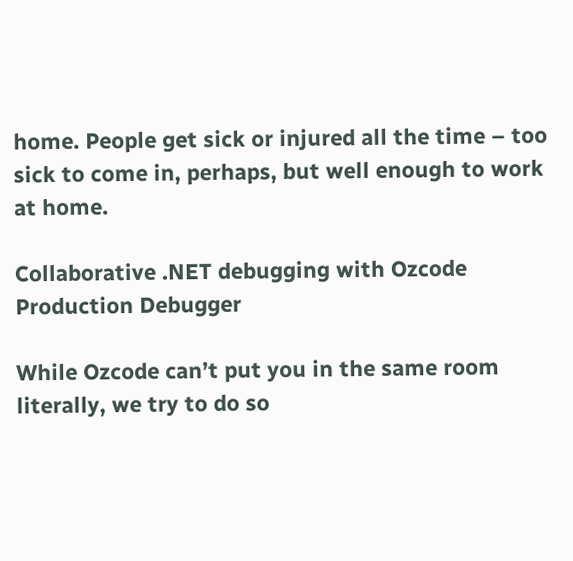home. People get sick or injured all the time – too sick to come in, perhaps, but well enough to work at home.

Collaborative .NET debugging with Ozcode Production Debugger

While Ozcode can’t put you in the same room literally, we try to do so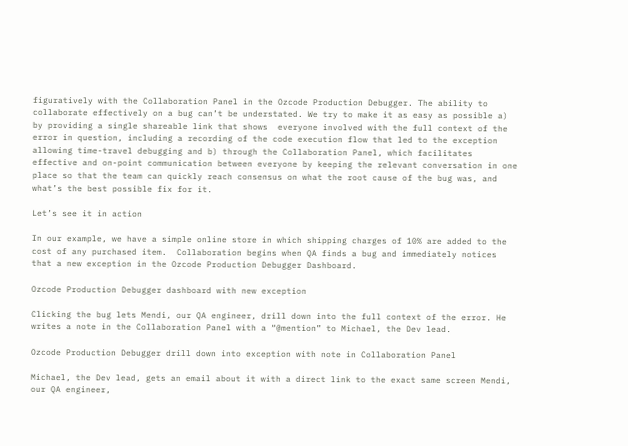figuratively with the Collaboration Panel in the Ozcode Production Debugger. The ability to collaborate effectively on a bug can’t be understated. We try to make it as easy as possible a) by providing a single shareable link that shows  everyone involved with the full context of the error in question, including a recording of the code execution flow that led to the exception allowing time-travel debugging and b) through the Collaboration Panel, which facilitates effective and on-point communication between everyone by keeping the relevant conversation in one place so that the team can quickly reach consensus on what the root cause of the bug was, and what’s the best possible fix for it.

Let’s see it in action

In our example, we have a simple online store in which shipping charges of 10% are added to the cost of any purchased item.  Collaboration begins when QA finds a bug and immediately notices that a new exception in the Ozcode Production Debugger Dashboard.

Ozcode Production Debugger dashboard with new exception

Clicking the bug lets Mendi, our QA engineer, drill down into the full context of the error. He writes a note in the Collaboration Panel with a “@mention” to Michael, the Dev lead.

Ozcode Production Debugger drill down into exception with note in Collaboration Panel

Michael, the Dev lead, gets an email about it with a direct link to the exact same screen Mendi, our QA engineer,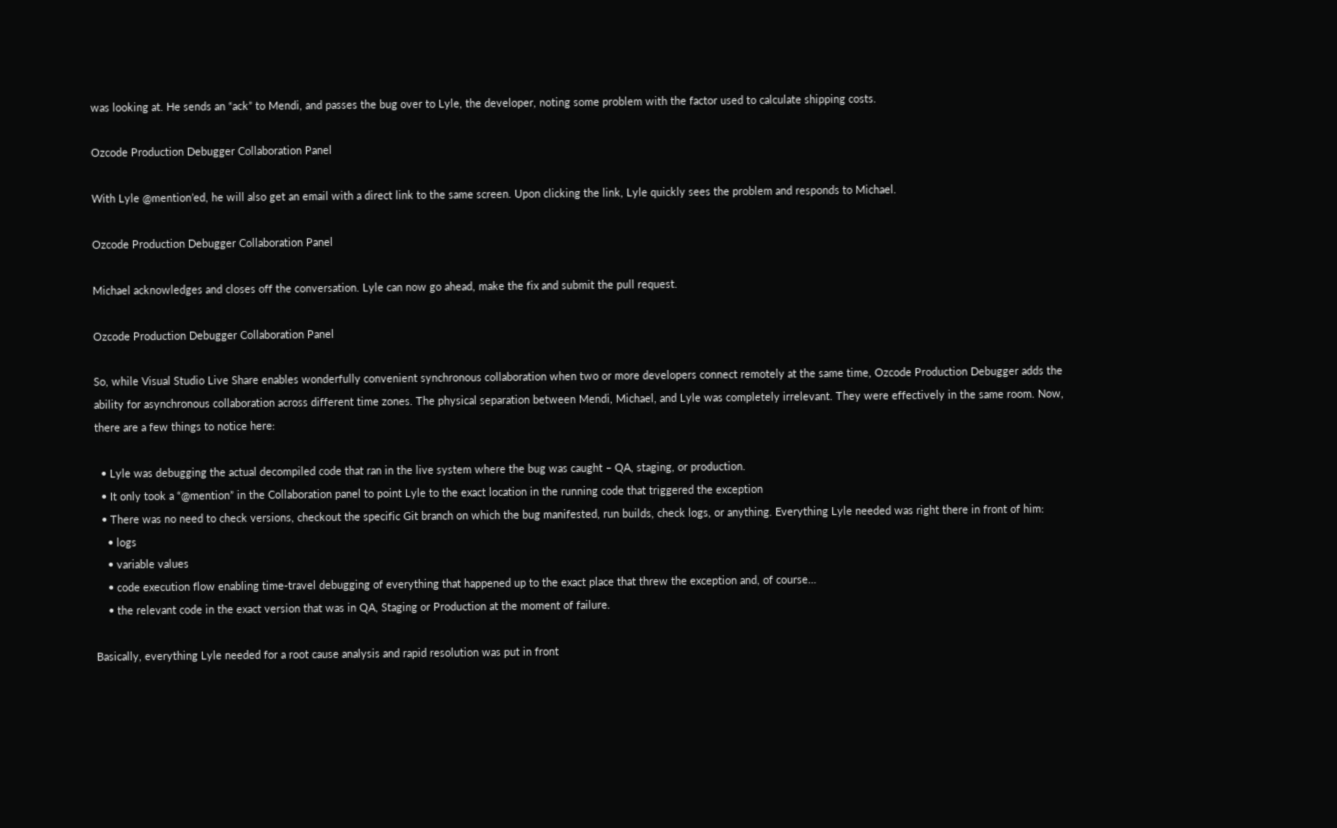was looking at. He sends an “ack” to Mendi, and passes the bug over to Lyle, the developer, noting some problem with the factor used to calculate shipping costs.

Ozcode Production Debugger Collaboration Panel

With Lyle @mention’ed, he will also get an email with a direct link to the same screen. Upon clicking the link, Lyle quickly sees the problem and responds to Michael.

Ozcode Production Debugger Collaboration Panel

Michael acknowledges and closes off the conversation. Lyle can now go ahead, make the fix and submit the pull request.

Ozcode Production Debugger Collaboration Panel

So, while Visual Studio Live Share enables wonderfully convenient synchronous collaboration when two or more developers connect remotely at the same time, Ozcode Production Debugger adds the ability for asynchronous collaboration across different time zones. The physical separation between Mendi, Michael, and Lyle was completely irrelevant. They were effectively in the same room. Now, there are a few things to notice here:

  • Lyle was debugging the actual decompiled code that ran in the live system where the bug was caught – QA, staging, or production.
  • It only took a “@mention” in the Collaboration panel to point Lyle to the exact location in the running code that triggered the exception
  • There was no need to check versions, checkout the specific Git branch on which the bug manifested, run builds, check logs, or anything. Everything Lyle needed was right there in front of him:
    • logs
    • variable values
    • code execution flow enabling time-travel debugging of everything that happened up to the exact place that threw the exception and, of course…
    • the relevant code in the exact version that was in QA, Staging or Production at the moment of failure.

Basically, everything Lyle needed for a root cause analysis and rapid resolution was put in front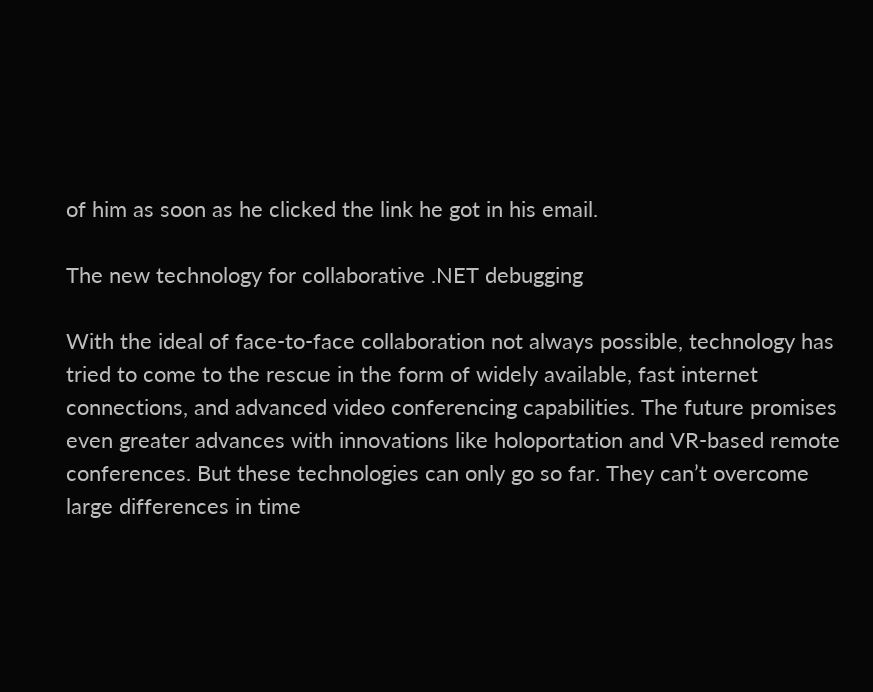of him as soon as he clicked the link he got in his email.

The new technology for collaborative .NET debugging

With the ideal of face-to-face collaboration not always possible, technology has tried to come to the rescue in the form of widely available, fast internet connections, and advanced video conferencing capabilities. The future promises even greater advances with innovations like holoportation and VR-based remote conferences. But these technologies can only go so far. They can’t overcome large differences in time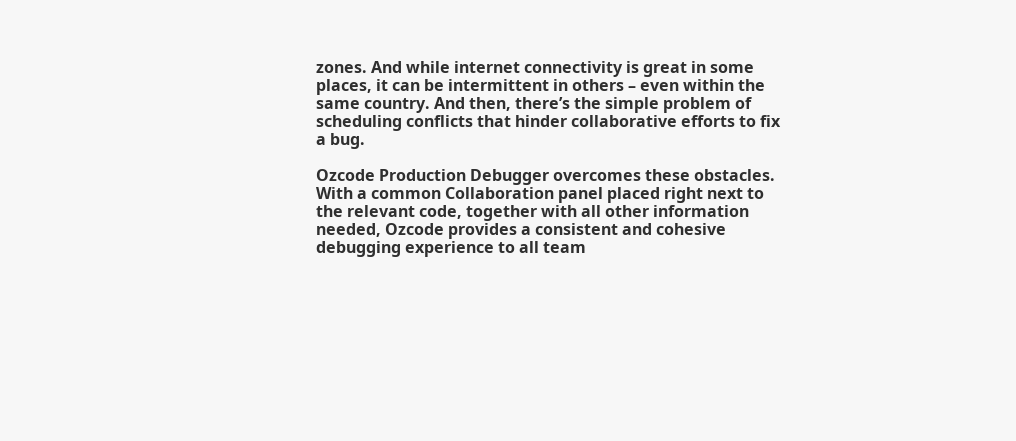zones. And while internet connectivity is great in some places, it can be intermittent in others – even within the same country. And then, there’s the simple problem of scheduling conflicts that hinder collaborative efforts to fix a bug.

Ozcode Production Debugger overcomes these obstacles. With a common Collaboration panel placed right next to the relevant code, together with all other information needed, Ozcode provides a consistent and cohesive debugging experience to all team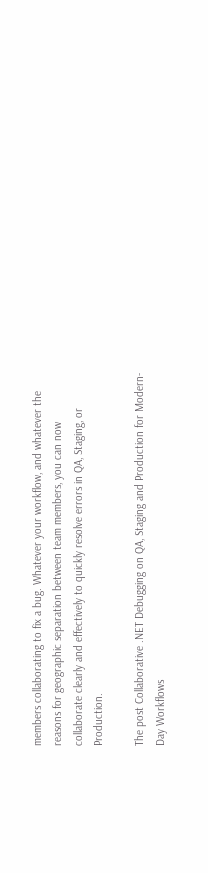members collaborating to fix a bug. Whatever your workflow, and whatever the reasons for geographic separation between team members, you can now collaborate clearly and effectively to quickly resolve errors in QA, Staging, or Production.

The post Collaborative .NET Debugging on QA, Staging and Production for Modern-Day Workflows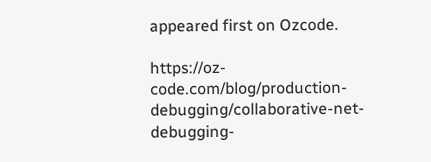appeared first on Ozcode.

https://oz-code.com/blog/production-debugging/collaborative-net-debugging-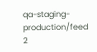qa-staging-production/feed 2